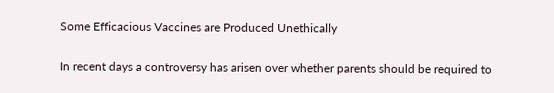Some Efficacious Vaccines are Produced Unethically

In recent days a controversy has arisen over whether parents should be required to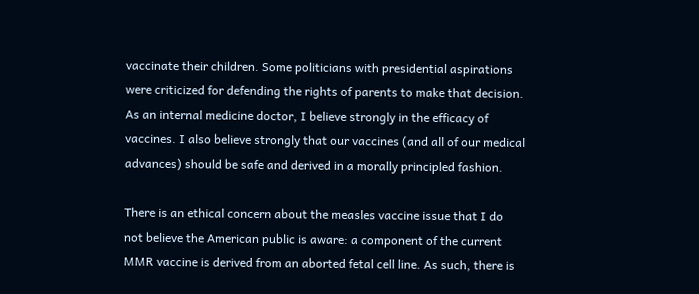vaccinate their children. Some politicians with presidential aspirations were criticized for defending the rights of parents to make that decision. As an internal medicine doctor, I believe strongly in the efficacy of vaccines. I also believe strongly that our vaccines (and all of our medical advances) should be safe and derived in a morally principled fashion.

There is an ethical concern about the measles vaccine issue that I do not believe the American public is aware: a component of the current MMR vaccine is derived from an aborted fetal cell line. As such, there is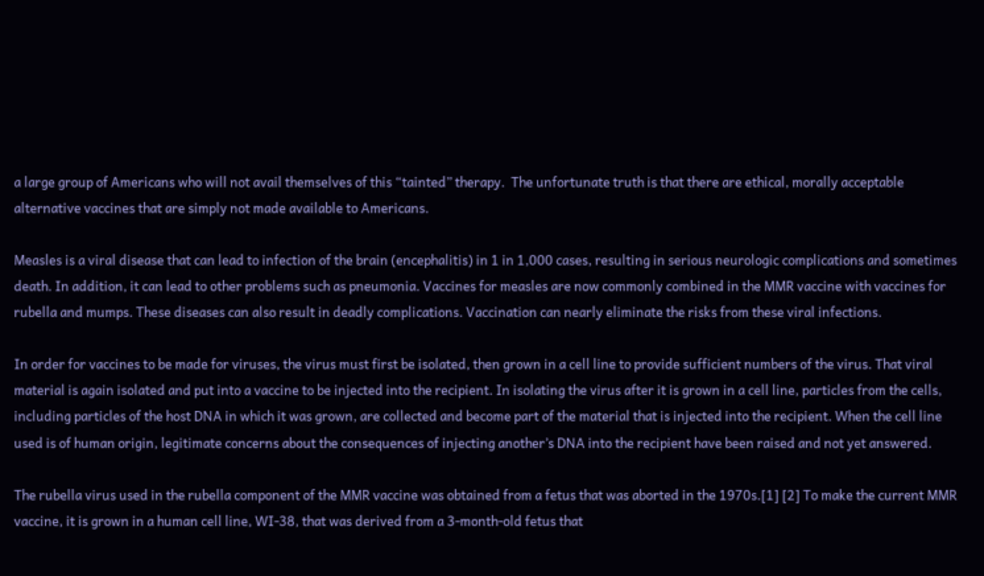a large group of Americans who will not avail themselves of this “tainted” therapy.  The unfortunate truth is that there are ethical, morally acceptable alternative vaccines that are simply not made available to Americans.

Measles is a viral disease that can lead to infection of the brain (encephalitis) in 1 in 1,000 cases, resulting in serious neurologic complications and sometimes death. In addition, it can lead to other problems such as pneumonia. Vaccines for measles are now commonly combined in the MMR vaccine with vaccines for rubella and mumps. These diseases can also result in deadly complications. Vaccination can nearly eliminate the risks from these viral infections.

In order for vaccines to be made for viruses, the virus must first be isolated, then grown in a cell line to provide sufficient numbers of the virus. That viral material is again isolated and put into a vaccine to be injected into the recipient. In isolating the virus after it is grown in a cell line, particles from the cells, including particles of the host DNA in which it was grown, are collected and become part of the material that is injected into the recipient. When the cell line used is of human origin, legitimate concerns about the consequences of injecting another’s DNA into the recipient have been raised and not yet answered.

The rubella virus used in the rubella component of the MMR vaccine was obtained from a fetus that was aborted in the 1970s.[1] [2] To make the current MMR vaccine, it is grown in a human cell line, WI-38, that was derived from a 3-month-old fetus that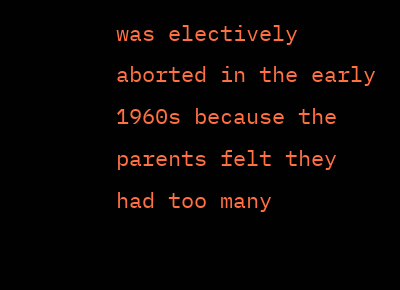was electively aborted in the early 1960s because the parents felt they had too many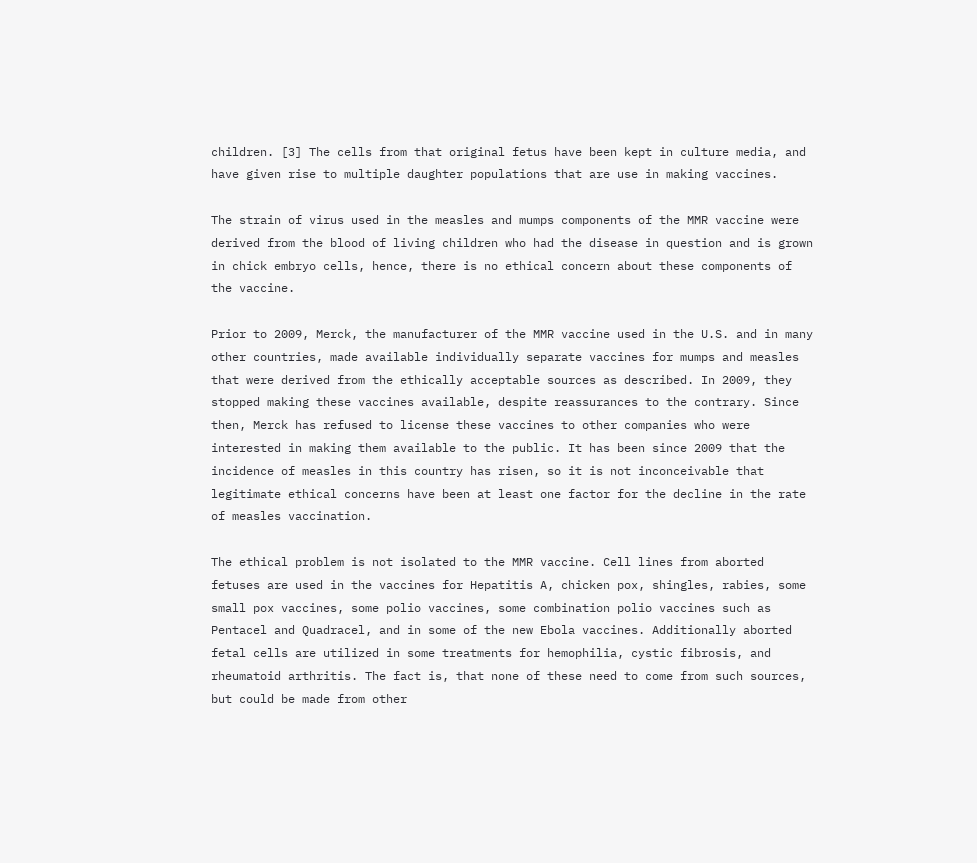children. [3] The cells from that original fetus have been kept in culture media, and have given rise to multiple daughter populations that are use in making vaccines.

The strain of virus used in the measles and mumps components of the MMR vaccine were derived from the blood of living children who had the disease in question and is grown in chick embryo cells, hence, there is no ethical concern about these components of the vaccine.

Prior to 2009, Merck, the manufacturer of the MMR vaccine used in the U.S. and in many other countries, made available individually separate vaccines for mumps and measles that were derived from the ethically acceptable sources as described. In 2009, they stopped making these vaccines available, despite reassurances to the contrary. Since then, Merck has refused to license these vaccines to other companies who were interested in making them available to the public. It has been since 2009 that the incidence of measles in this country has risen, so it is not inconceivable that legitimate ethical concerns have been at least one factor for the decline in the rate of measles vaccination.

The ethical problem is not isolated to the MMR vaccine. Cell lines from aborted fetuses are used in the vaccines for Hepatitis A, chicken pox, shingles, rabies, some small pox vaccines, some polio vaccines, some combination polio vaccines such as Pentacel and Quadracel, and in some of the new Ebola vaccines. Additionally aborted fetal cells are utilized in some treatments for hemophilia, cystic fibrosis, and rheumatoid arthritis. The fact is, that none of these need to come from such sources, but could be made from other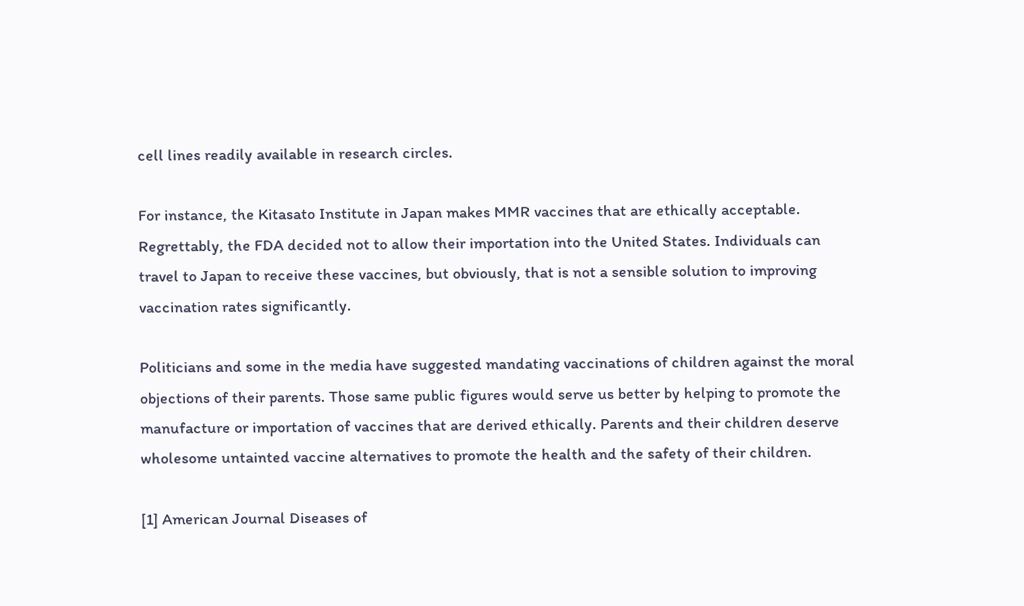cell lines readily available in research circles.

For instance, the Kitasato Institute in Japan makes MMR vaccines that are ethically acceptable. Regrettably, the FDA decided not to allow their importation into the United States. Individuals can travel to Japan to receive these vaccines, but obviously, that is not a sensible solution to improving vaccination rates significantly.

Politicians and some in the media have suggested mandating vaccinations of children against the moral objections of their parents. Those same public figures would serve us better by helping to promote the manufacture or importation of vaccines that are derived ethically. Parents and their children deserve wholesome untainted vaccine alternatives to promote the health and the safety of their children.

[1] American Journal Diseases of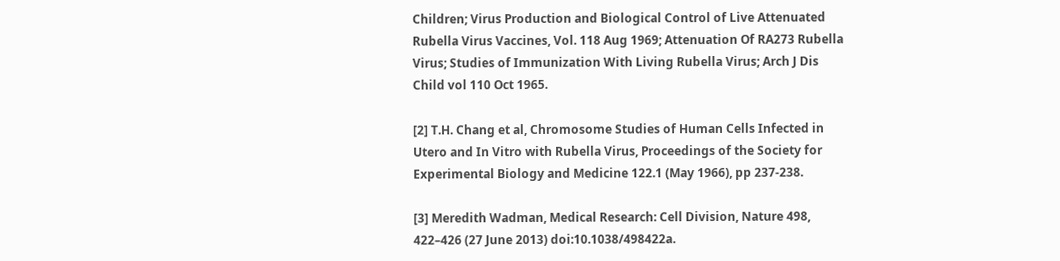Children; Virus Production and Biological Control of Live Attenuated Rubella Virus Vaccines, Vol. 118 Aug 1969; Attenuation Of RA273 Rubella Virus; Studies of Immunization With Living Rubella Virus; Arch J Dis Child vol 110 Oct 1965.

[2] T.H. Chang et al, Chromosome Studies of Human Cells Infected in Utero and In Vitro with Rubella Virus, Proceedings of the Society for Experimental Biology and Medicine 122.1 (May 1966), pp 237-238.

[3] Meredith Wadman, Medical Research: Cell Division, Nature 498, 422–426 (27 June 2013) doi:10.1038/498422a.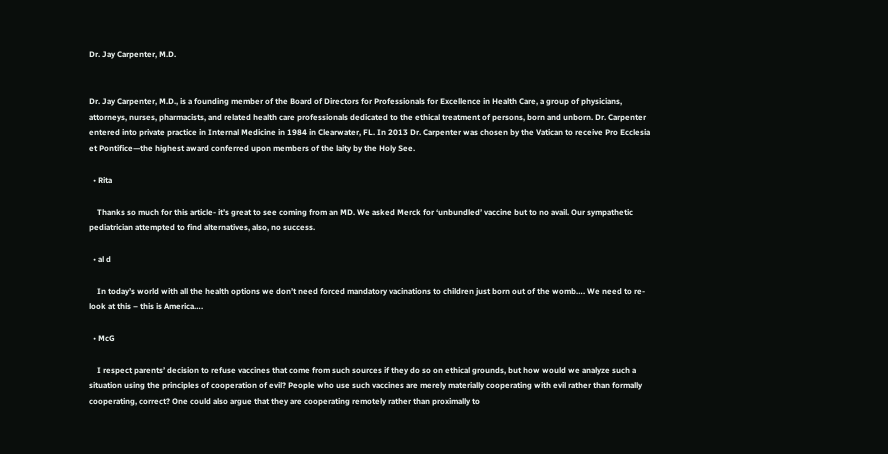Dr. Jay Carpenter, M.D.


Dr. Jay Carpenter, M.D., is a founding member of the Board of Directors for Professionals for Excellence in Health Care, a group of physicians, attorneys, nurses, pharmacists, and related health care professionals dedicated to the ethical treatment of persons, born and unborn. Dr. Carpenter entered into private practice in Internal Medicine in 1984 in Clearwater, FL. In 2013 Dr. Carpenter was chosen by the Vatican to receive Pro Ecclesia et Pontifice—the highest award conferred upon members of the laity by the Holy See.

  • Rita

    Thanks so much for this article- it’s great to see coming from an MD. We asked Merck for ‘unbundled’ vaccine but to no avail. Our sympathetic pediatrician attempted to find alternatives, also, no success.

  • al d

    In today’s world with all the health options we don’t need forced mandatory vacinations to children just born out of the womb…. We need to re-look at this – this is America….

  • McG

    I respect parents’ decision to refuse vaccines that come from such sources if they do so on ethical grounds, but how would we analyze such a situation using the principles of cooperation of evil? People who use such vaccines are merely materially cooperating with evil rather than formally cooperating, correct? One could also argue that they are cooperating remotely rather than proximally to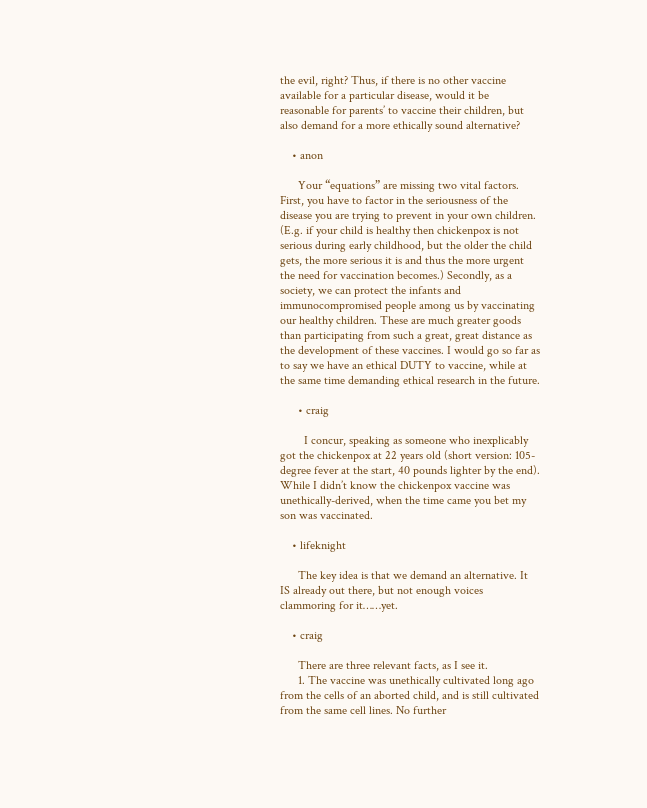the evil, right? Thus, if there is no other vaccine available for a particular disease, would it be reasonable for parents’ to vaccine their children, but also demand for a more ethically sound alternative?

    • anon

      Your “equations” are missing two vital factors. First, you have to factor in the seriousness of the disease you are trying to prevent in your own children. (E.g. if your child is healthy then chickenpox is not serious during early childhood, but the older the child gets, the more serious it is and thus the more urgent the need for vaccination becomes.) Secondly, as a society, we can protect the infants and immunocompromised people among us by vaccinating our healthy children. These are much greater goods than participating from such a great, great distance as the development of these vaccines. I would go so far as to say we have an ethical DUTY to vaccine, while at the same time demanding ethical research in the future.

      • craig

        I concur, speaking as someone who inexplicably got the chickenpox at 22 years old (short version: 105-degree fever at the start, 40 pounds lighter by the end). While I didn’t know the chickenpox vaccine was unethically-derived, when the time came you bet my son was vaccinated.

    • lifeknight

      The key idea is that we demand an alternative. It IS already out there, but not enough voices clammoring for it……yet.

    • craig

      There are three relevant facts, as I see it.
      1. The vaccine was unethically cultivated long ago from the cells of an aborted child, and is still cultivated from the same cell lines. No further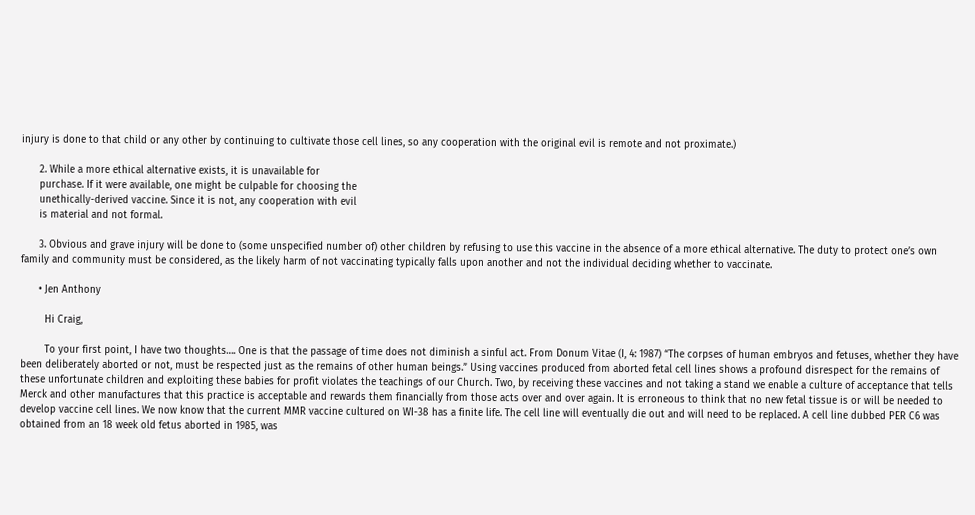injury is done to that child or any other by continuing to cultivate those cell lines, so any cooperation with the original evil is remote and not proximate.)

      2. While a more ethical alternative exists, it is unavailable for
      purchase. If it were available, one might be culpable for choosing the
      unethically-derived vaccine. Since it is not, any cooperation with evil
      is material and not formal.

      3. Obvious and grave injury will be done to (some unspecified number of) other children by refusing to use this vaccine in the absence of a more ethical alternative. The duty to protect one’s own family and community must be considered, as the likely harm of not vaccinating typically falls upon another and not the individual deciding whether to vaccinate.

      • Jen Anthony

        Hi Craig,

        To your first point, I have two thoughts…. One is that the passage of time does not diminish a sinful act. From Donum Vitae (I, 4: 1987) “The corpses of human embryos and fetuses, whether they have been deliberately aborted or not, must be respected just as the remains of other human beings.” Using vaccines produced from aborted fetal cell lines shows a profound disrespect for the remains of these unfortunate children and exploiting these babies for profit violates the teachings of our Church. Two, by receiving these vaccines and not taking a stand we enable a culture of acceptance that tells Merck and other manufactures that this practice is acceptable and rewards them financially from those acts over and over again. It is erroneous to think that no new fetal tissue is or will be needed to develop vaccine cell lines. We now know that the current MMR vaccine cultured on WI-38 has a finite life. The cell line will eventually die out and will need to be replaced. A cell line dubbed PER C6 was obtained from an 18 week old fetus aborted in 1985, was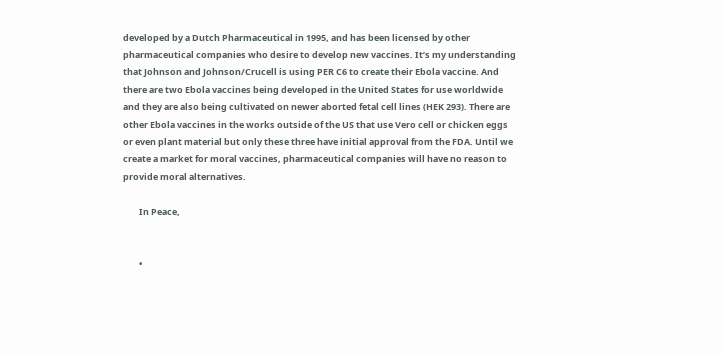developed by a Dutch Pharmaceutical in 1995, and has been licensed by other pharmaceutical companies who desire to develop new vaccines. It’s my understanding that Johnson and Johnson/Crucell is using PER C6 to create their Ebola vaccine. And there are two Ebola vaccines being developed in the United States for use worldwide and they are also being cultivated on newer aborted fetal cell lines (HEK 293). There are other Ebola vaccines in the works outside of the US that use Vero cell or chicken eggs or even plant material but only these three have initial approval from the FDA. Until we create a market for moral vaccines, pharmaceutical companies will have no reason to provide moral alternatives.

        In Peace,


        •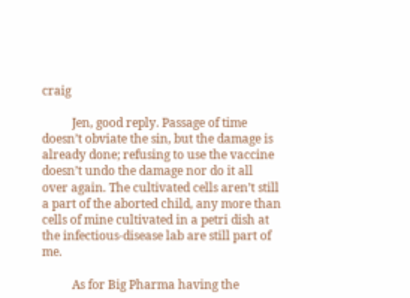craig

          Jen, good reply. Passage of time doesn’t obviate the sin, but the damage is already done; refusing to use the vaccine doesn’t undo the damage nor do it all over again. The cultivated cells aren’t still a part of the aborted child, any more than cells of mine cultivated in a petri dish at the infectious-disease lab are still part of me.

          As for Big Pharma having the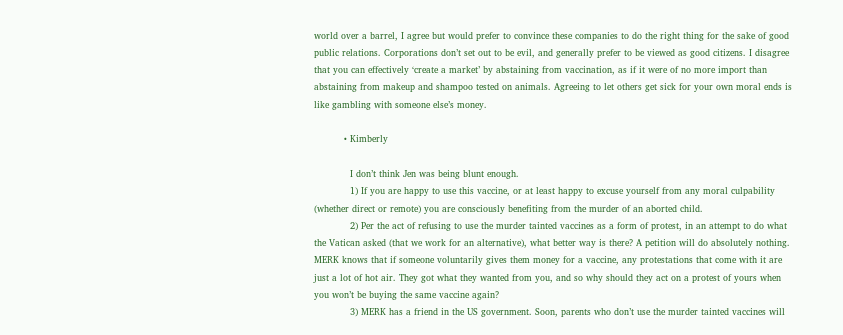world over a barrel, I agree but would prefer to convince these companies to do the right thing for the sake of good public relations. Corporations don’t set out to be evil, and generally prefer to be viewed as good citizens. I disagree that you can effectively ‘create a market’ by abstaining from vaccination, as if it were of no more import than abstaining from makeup and shampoo tested on animals. Agreeing to let others get sick for your own moral ends is like gambling with someone else’s money.

          • Kimberly

            I don’t think Jen was being blunt enough.
            1) If you are happy to use this vaccine, or at least happy to excuse yourself from any moral culpability (whether direct or remote) you are consciously benefiting from the murder of an aborted child.
            2) Per the act of refusing to use the murder tainted vaccines as a form of protest, in an attempt to do what the Vatican asked (that we work for an alternative), what better way is there? A petition will do absolutely nothing. MERK knows that if someone voluntarily gives them money for a vaccine, any protestations that come with it are just a lot of hot air. They got what they wanted from you, and so why should they act on a protest of yours when you won’t be buying the same vaccine again?
            3) MERK has a friend in the US government. Soon, parents who don’t use the murder tainted vaccines will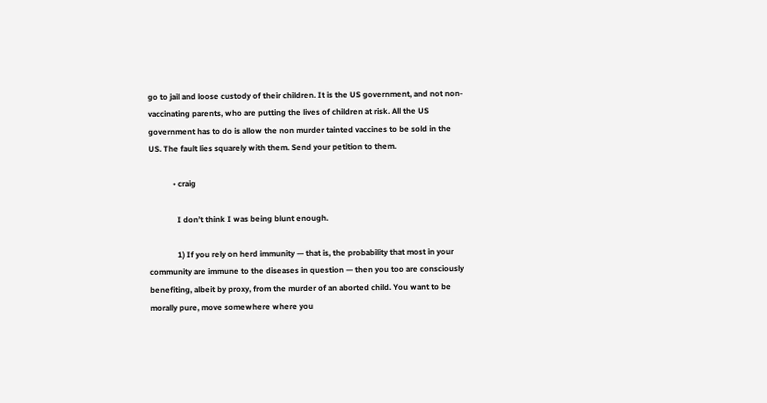go to jail and loose custody of their children. It is the US government, and not non-vaccinating parents, who are putting the lives of children at risk. All the US government has to do is allow the non murder tainted vaccines to be sold in the US. The fault lies squarely with them. Send your petition to them.

            • craig

              I don’t think I was being blunt enough.

              1) If you rely on herd immunity — that is, the probability that most in your community are immune to the diseases in question — then you too are consciously benefiting, albeit by proxy, from the murder of an aborted child. You want to be morally pure, move somewhere where you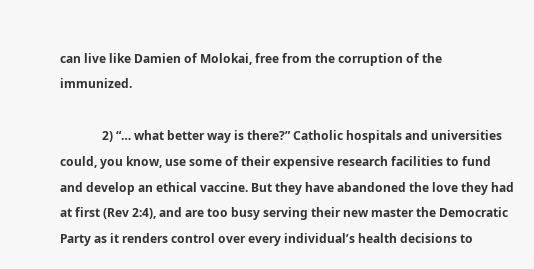can live like Damien of Molokai, free from the corruption of the immunized.

              2) “… what better way is there?” Catholic hospitals and universities could, you know, use some of their expensive research facilities to fund and develop an ethical vaccine. But they have abandoned the love they had at first (Rev 2:4), and are too busy serving their new master the Democratic Party as it renders control over every individual’s health decisions to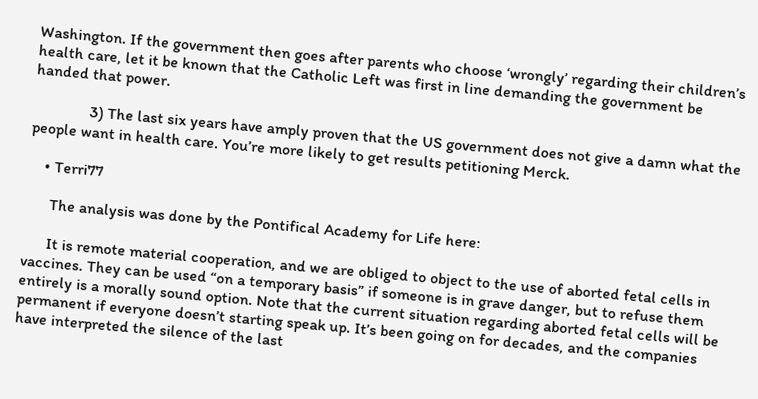Washington. If the government then goes after parents who choose ‘wrongly’ regarding their children’s health care, let it be known that the Catholic Left was first in line demanding the government be handed that power.

              3) The last six years have amply proven that the US government does not give a damn what the people want in health care. You’re more likely to get results petitioning Merck.

    • Terri77

      The analysis was done by the Pontifical Academy for Life here:

      It is remote material cooperation, and we are obliged to object to the use of aborted fetal cells in vaccines. They can be used “on a temporary basis” if someone is in grave danger, but to refuse them entirely is a morally sound option. Note that the current situation regarding aborted fetal cells will be permanent if everyone doesn’t starting speak up. It’s been going on for decades, and the companies have interpreted the silence of the last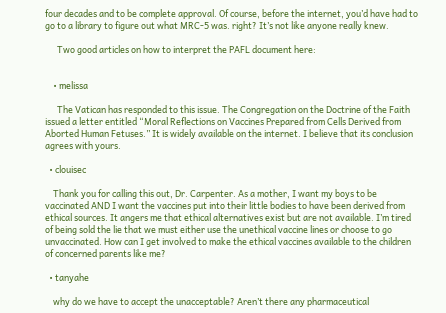four decades and to be complete approval. Of course, before the internet, you’d have had to go to a library to figure out what MRC-5 was. right? It’s not like anyone really knew.

      Two good articles on how to interpret the PAFL document here:


    • melissa

      The Vatican has responded to this issue. The Congregation on the Doctrine of the Faith issued a letter entitled “Moral Reflections on Vaccines Prepared from Cells Derived from Aborted Human Fetuses.” It is widely available on the internet. I believe that its conclusion agrees with yours.

  • clouisec

    Thank you for calling this out, Dr. Carpenter. As a mother, I want my boys to be vaccinated AND I want the vaccines put into their little bodies to have been derived from ethical sources. It angers me that ethical alternatives exist but are not available. I’m tired of being sold the lie that we must either use the unethical vaccine lines or choose to go unvaccinated. How can I get involved to make the ethical vaccines available to the children of concerned parents like me?

  • tanyahe

    why do we have to accept the unacceptable? Aren’t there any pharmaceutical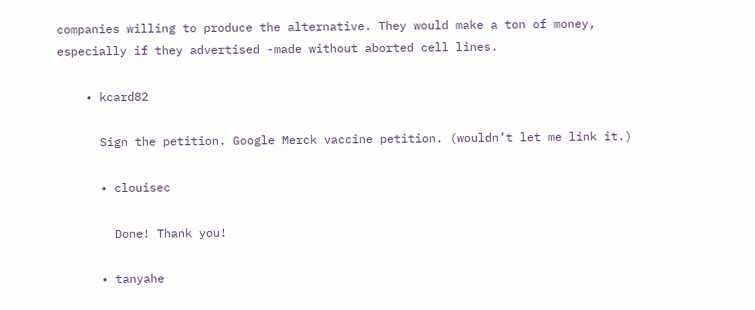companies willing to produce the alternative. They would make a ton of money, especially if they advertised -made without aborted cell lines.

    • kcard82

      Sign the petition. Google Merck vaccine petition. (wouldn’t let me link it.)

      • clouisec

        Done! Thank you!

      • tanyahe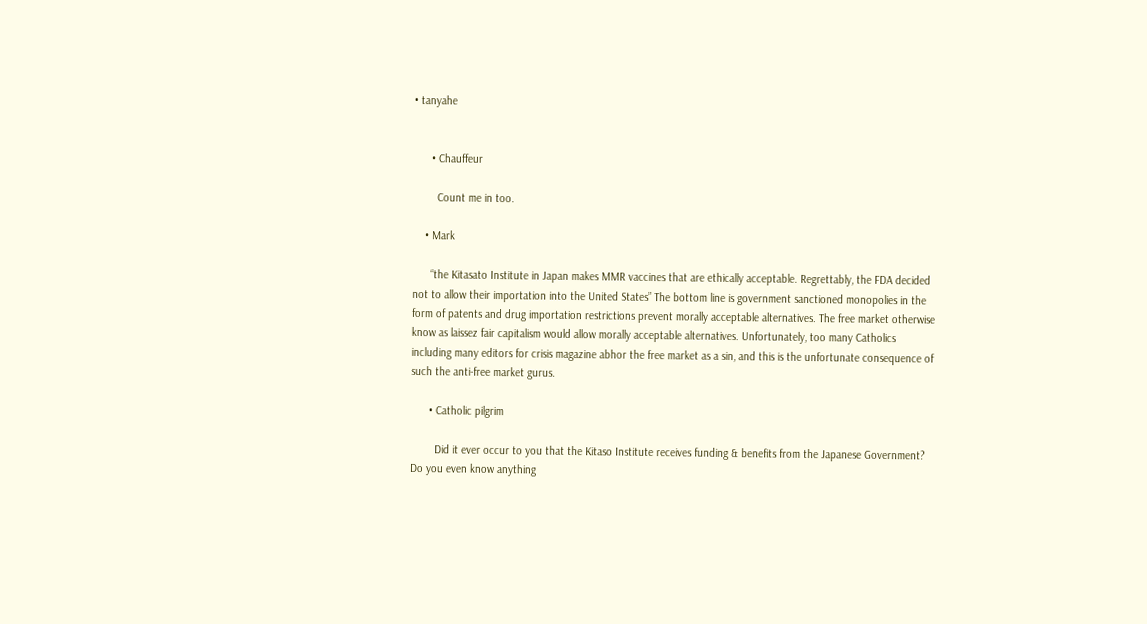• tanyahe


      • Chauffeur

        Count me in too.

    • Mark

      “the Kitasato Institute in Japan makes MMR vaccines that are ethically acceptable. Regrettably, the FDA decided not to allow their importation into the United States” The bottom line is government sanctioned monopolies in the form of patents and drug importation restrictions prevent morally acceptable alternatives. The free market otherwise know as laissez fair capitalism would allow morally acceptable alternatives. Unfortunately, too many Catholics including many editors for crisis magazine abhor the free market as a sin, and this is the unfortunate consequence of such the anti-free market gurus.

      • Catholic pilgrim

        Did it ever occur to you that the Kitaso Institute receives funding & benefits from the Japanese Government? Do you even know anything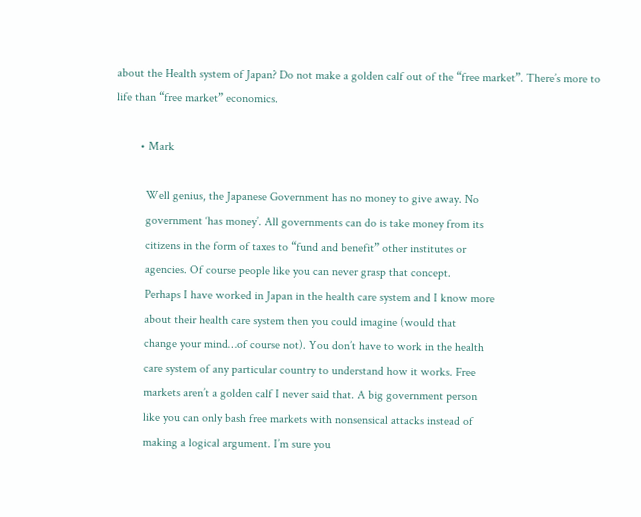about the Health system of Japan? Do not make a golden calf out of the “free market”. There’s more to life than “free market” economics.

        • Mark

          Well genius, the Japanese Government has no money to give away. No
          government ‘has money’. All governments can do is take money from its
          citizens in the form of taxes to “fund and benefit” other institutes or
          agencies. Of course people like you can never grasp that concept.
          Perhaps I have worked in Japan in the health care system and I know more
          about their health care system then you could imagine (would that
          change your mind…of course not). You don’t have to work in the health
          care system of any particular country to understand how it works. Free
          markets aren’t a golden calf I never said that. A big government person
          like you can only bash free markets with nonsensical attacks instead of
          making a logical argument. I’m sure you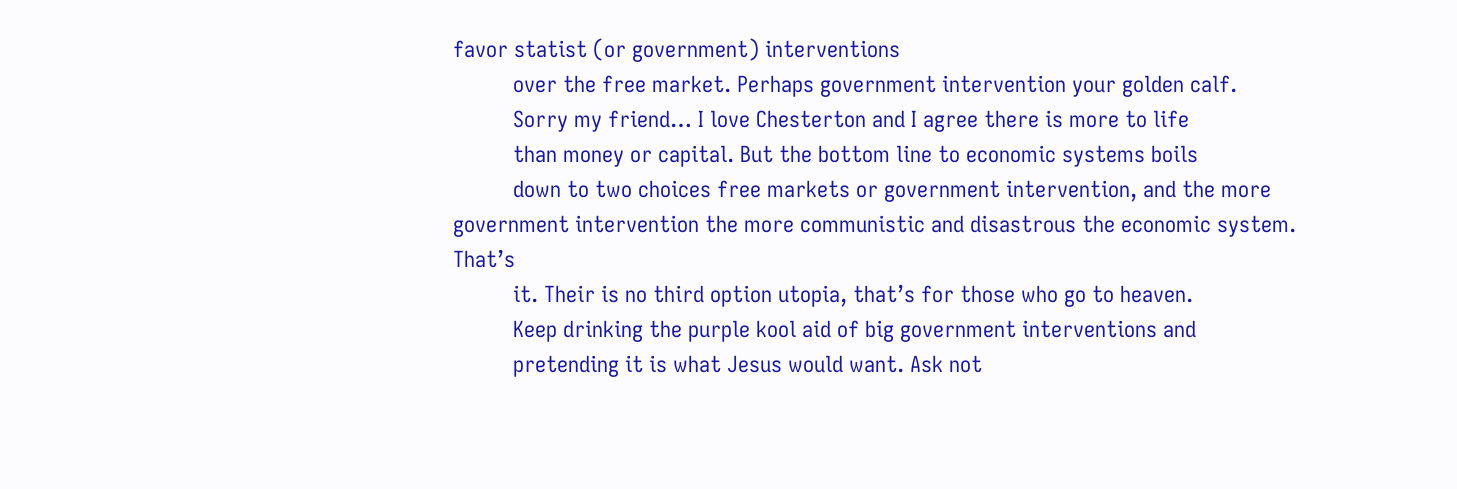favor statist (or government) interventions
          over the free market. Perhaps government intervention your golden calf.
          Sorry my friend… I love Chesterton and I agree there is more to life
          than money or capital. But the bottom line to economic systems boils
          down to two choices free markets or government intervention, and the more government intervention the more communistic and disastrous the economic system. That’s
          it. Their is no third option utopia, that’s for those who go to heaven.
          Keep drinking the purple kool aid of big government interventions and
          pretending it is what Jesus would want. Ask not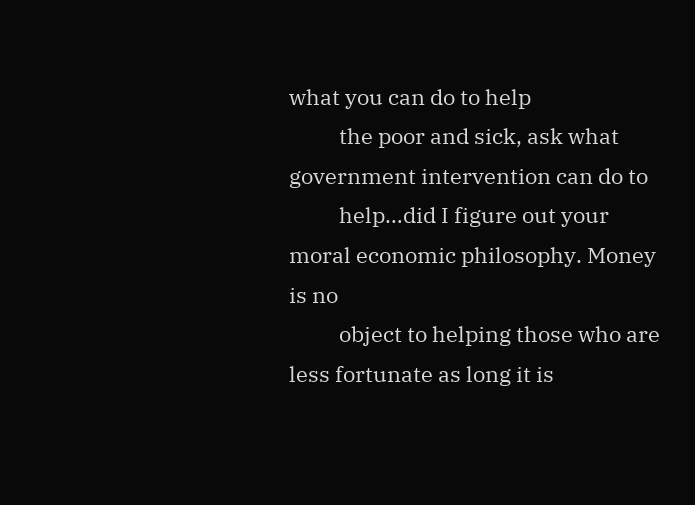what you can do to help
          the poor and sick, ask what government intervention can do to
          help…did I figure out your moral economic philosophy. Money is no
          object to helping those who are less fortunate as long it is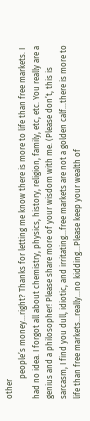other
          people’s money…right? Thanks for letting me know there is more to life than free markets. I had no idea. I forgot all about chemistry, physics, history, religion, family, etc, etc. You really are a genius and a philosopher! Please share more of your wisdom with me. (Please don’t, this is sarcasm, I find you dull, idiotic, and irritating…free markets are not a golden calf…there is more to life than free markets…really…no kidding…Please keep your wealth of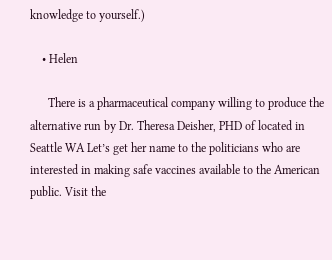knowledge to yourself.)

    • Helen

      There is a pharmaceutical company willing to produce the alternative run by Dr. Theresa Deisher, PHD of located in Seattle WA Let’s get her name to the politicians who are interested in making safe vaccines available to the American public. Visit the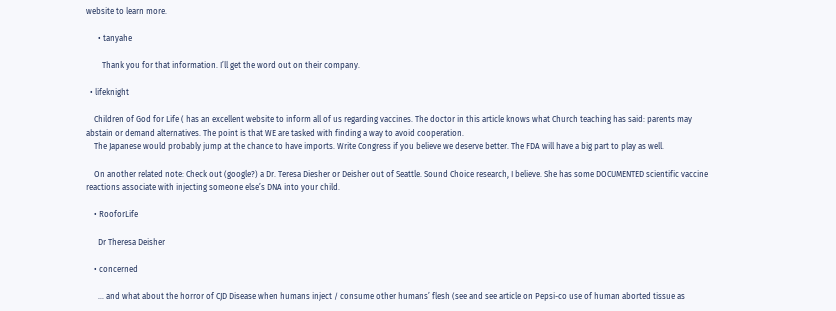website to learn more.

      • tanyahe

        Thank you for that information. I’ll get the word out on their company.

  • lifeknight

    Children of God for Life ( has an excellent website to inform all of us regarding vaccines. The doctor in this article knows what Church teaching has said: parents may abstain or demand alternatives. The point is that WE are tasked with finding a way to avoid cooperation.
    The Japanese would probably jump at the chance to have imports. Write Congress if you believe we deserve better. The FDA will have a big part to play as well.

    On another related note: Check out (google?) a Dr. Teresa Diesher or Deisher out of Seattle. Sound Choice research, I believe. She has some DOCUMENTED scientific vaccine reactions associate with injecting someone else’s DNA into your child.

    • RooforLife

      Dr Theresa Deisher

    • concerned

      … and what about the horror of CJD Disease when humans inject / consume other humans’ flesh (see and see article on Pepsi-co use of human aborted tissue as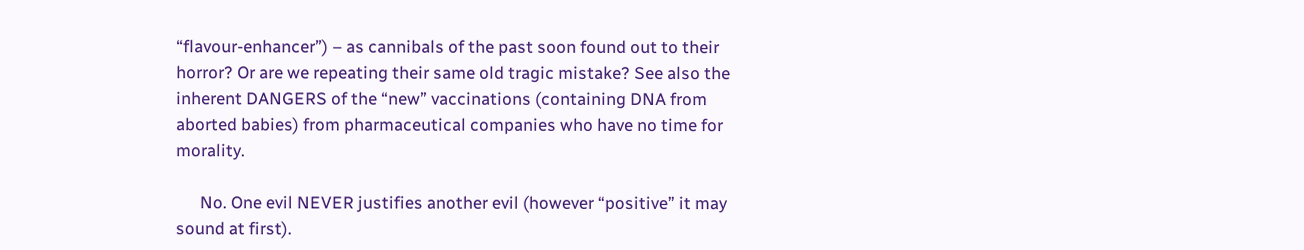“flavour-enhancer”) – as cannibals of the past soon found out to their horror? Or are we repeating their same old tragic mistake? See also the inherent DANGERS of the “new” vaccinations (containing DNA from aborted babies) from pharmaceutical companies who have no time for morality.

      No. One evil NEVER justifies another evil (however “positive” it may sound at first).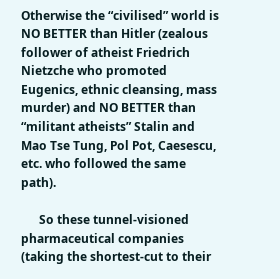Otherwise the “civilised” world is NO BETTER than Hitler (zealous follower of atheist Friedrich Nietzche who promoted Eugenics, ethnic cleansing, mass murder) and NO BETTER than “militant atheists” Stalin and Mao Tse Tung, Pol Pot, Caesescu, etc. who followed the same path).

      So these tunnel-visioned pharmaceutical companies (taking the shortest-cut to their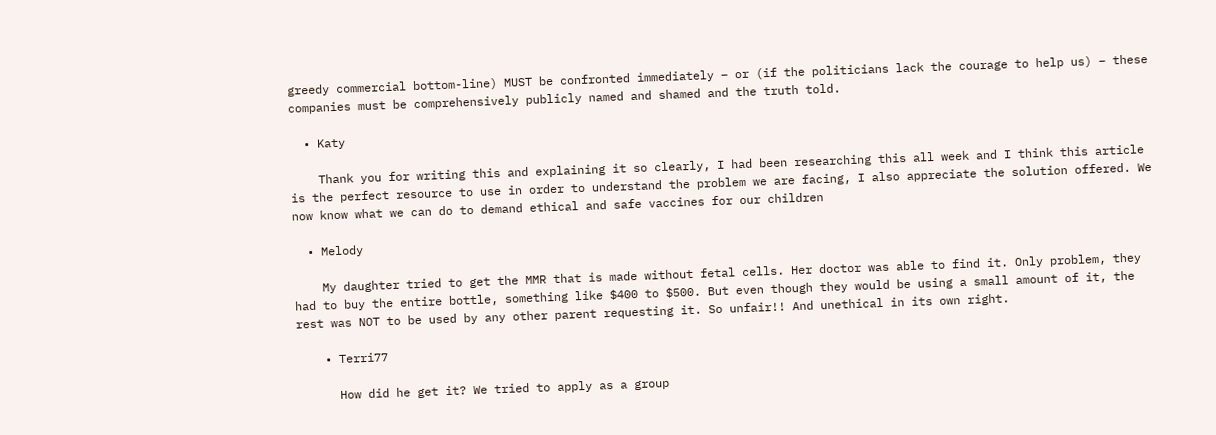greedy commercial bottom-line) MUST be confronted immediately – or (if the politicians lack the courage to help us) – these companies must be comprehensively publicly named and shamed and the truth told.

  • Katy

    Thank you for writing this and explaining it so clearly, I had been researching this all week and I think this article is the perfect resource to use in order to understand the problem we are facing, I also appreciate the solution offered. We now know what we can do to demand ethical and safe vaccines for our children

  • Melody

    My daughter tried to get the MMR that is made without fetal cells. Her doctor was able to find it. Only problem, they had to buy the entire bottle, something like $400 to $500. But even though they would be using a small amount of it, the rest was NOT to be used by any other parent requesting it. So unfair!! And unethical in its own right.

    • Terri77

      How did he get it? We tried to apply as a group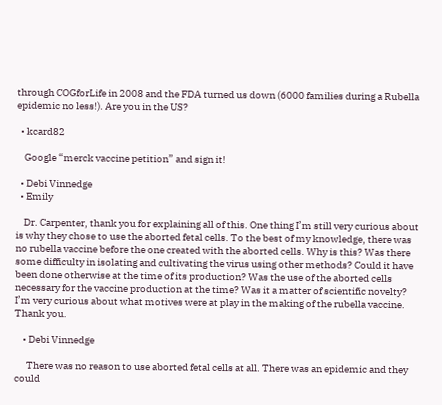through COGforLife in 2008 and the FDA turned us down (6000 families during a Rubella epidemic no less!). Are you in the US?

  • kcard82

    Google “merck vaccine petition” and sign it!

  • Debi Vinnedge
  • Emily

    Dr. Carpenter, thank you for explaining all of this. One thing I’m still very curious about is why they chose to use the aborted fetal cells. To the best of my knowledge, there was no rubella vaccine before the one created with the aborted cells. Why is this? Was there some difficulty in isolating and cultivating the virus using other methods? Could it have been done otherwise at the time of its production? Was the use of the aborted cells necessary for the vaccine production at the time? Was it a matter of scientific novelty? I’m very curious about what motives were at play in the making of the rubella vaccine. Thank you.

    • Debi Vinnedge

      There was no reason to use aborted fetal cells at all. There was an epidemic and they could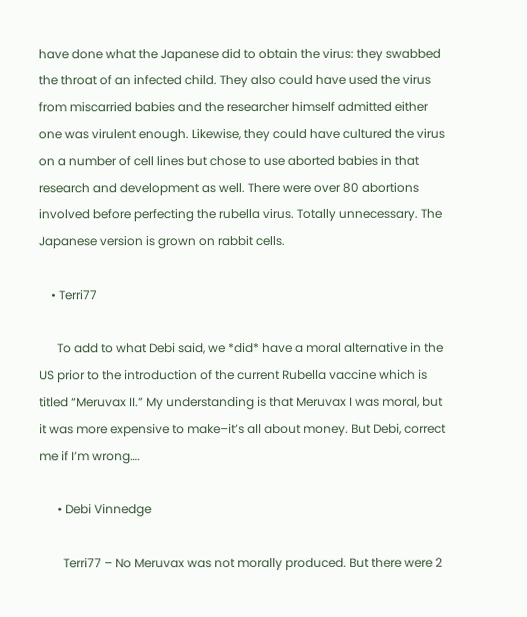have done what the Japanese did to obtain the virus: they swabbed the throat of an infected child. They also could have used the virus from miscarried babies and the researcher himself admitted either one was virulent enough. Likewise, they could have cultured the virus on a number of cell lines but chose to use aborted babies in that research and development as well. There were over 80 abortions involved before perfecting the rubella virus. Totally unnecessary. The Japanese version is grown on rabbit cells.

    • Terri77

      To add to what Debi said, we *did* have a moral alternative in the US prior to the introduction of the current Rubella vaccine which is titled “Meruvax II.” My understanding is that Meruvax I was moral, but it was more expensive to make–it’s all about money. But Debi, correct me if I’m wrong….

      • Debi Vinnedge

        Terri77 – No Meruvax was not morally produced. But there were 2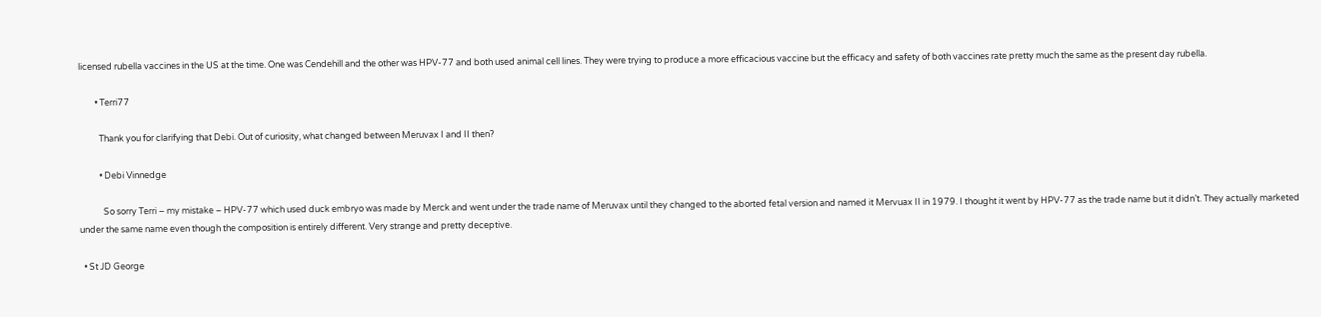licensed rubella vaccines in the US at the time. One was Cendehill and the other was HPV-77 and both used animal cell lines. They were trying to produce a more efficacious vaccine but the efficacy and safety of both vaccines rate pretty much the same as the present day rubella.

        • Terri77

          Thank you for clarifying that Debi. Out of curiosity, what changed between Meruvax I and II then?

          • Debi Vinnedge

            So sorry Terri – my mistake – HPV-77 which used duck embryo was made by Merck and went under the trade name of Meruvax until they changed to the aborted fetal version and named it Mervuax II in 1979. I thought it went by HPV-77 as the trade name but it didn’t. They actually marketed under the same name even though the composition is entirely different. Very strange and pretty deceptive.

  • St JD George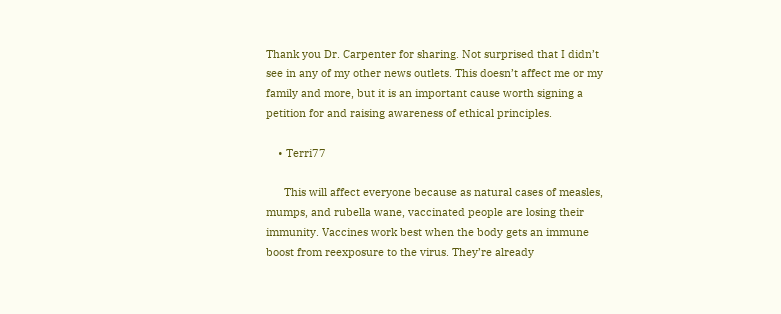Thank you Dr. Carpenter for sharing. Not surprised that I didn’t see in any of my other news outlets. This doesn’t affect me or my family and more, but it is an important cause worth signing a petition for and raising awareness of ethical principles.

    • Terri77

      This will affect everyone because as natural cases of measles, mumps, and rubella wane, vaccinated people are losing their immunity. Vaccines work best when the body gets an immune boost from reexposure to the virus. They’re already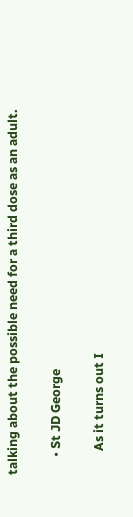talking about the possible need for a third dose as an adult.

      • St JD George

        As it turns out I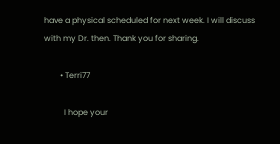have a physical scheduled for next week. I will discuss with my Dr. then. Thank you for sharing.

        • Terri77

          I hope your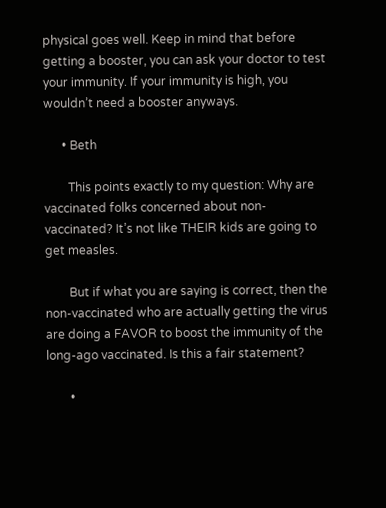physical goes well. Keep in mind that before getting a booster, you can ask your doctor to test your immunity. If your immunity is high, you wouldn’t need a booster anyways.

      • Beth

        This points exactly to my question: Why are vaccinated folks concerned about non-vaccinated? It’s not like THEIR kids are going to get measles.

        But if what you are saying is correct, then the non-vaccinated who are actually getting the virus are doing a FAVOR to boost the immunity of the long-ago vaccinated. Is this a fair statement?

        •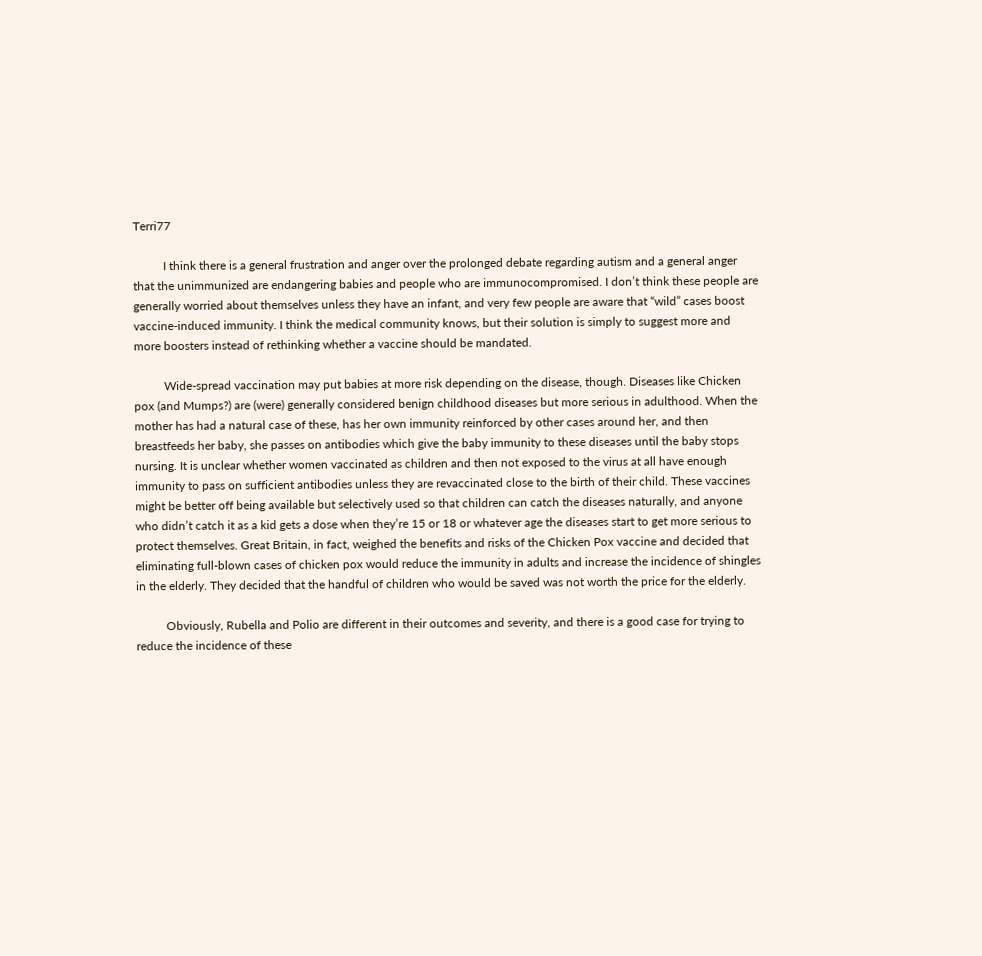Terri77

          I think there is a general frustration and anger over the prolonged debate regarding autism and a general anger that the unimmunized are endangering babies and people who are immunocompromised. I don’t think these people are generally worried about themselves unless they have an infant, and very few people are aware that “wild” cases boost vaccine-induced immunity. I think the medical community knows, but their solution is simply to suggest more and more boosters instead of rethinking whether a vaccine should be mandated.

          Wide-spread vaccination may put babies at more risk depending on the disease, though. Diseases like Chicken pox (and Mumps?) are (were) generally considered benign childhood diseases but more serious in adulthood. When the mother has had a natural case of these, has her own immunity reinforced by other cases around her, and then breastfeeds her baby, she passes on antibodies which give the baby immunity to these diseases until the baby stops nursing. It is unclear whether women vaccinated as children and then not exposed to the virus at all have enough immunity to pass on sufficient antibodies unless they are revaccinated close to the birth of their child. These vaccines might be better off being available but selectively used so that children can catch the diseases naturally, and anyone who didn’t catch it as a kid gets a dose when they’re 15 or 18 or whatever age the diseases start to get more serious to protect themselves. Great Britain, in fact, weighed the benefits and risks of the Chicken Pox vaccine and decided that eliminating full-blown cases of chicken pox would reduce the immunity in adults and increase the incidence of shingles in the elderly. They decided that the handful of children who would be saved was not worth the price for the elderly.

          Obviously, Rubella and Polio are different in their outcomes and severity, and there is a good case for trying to reduce the incidence of these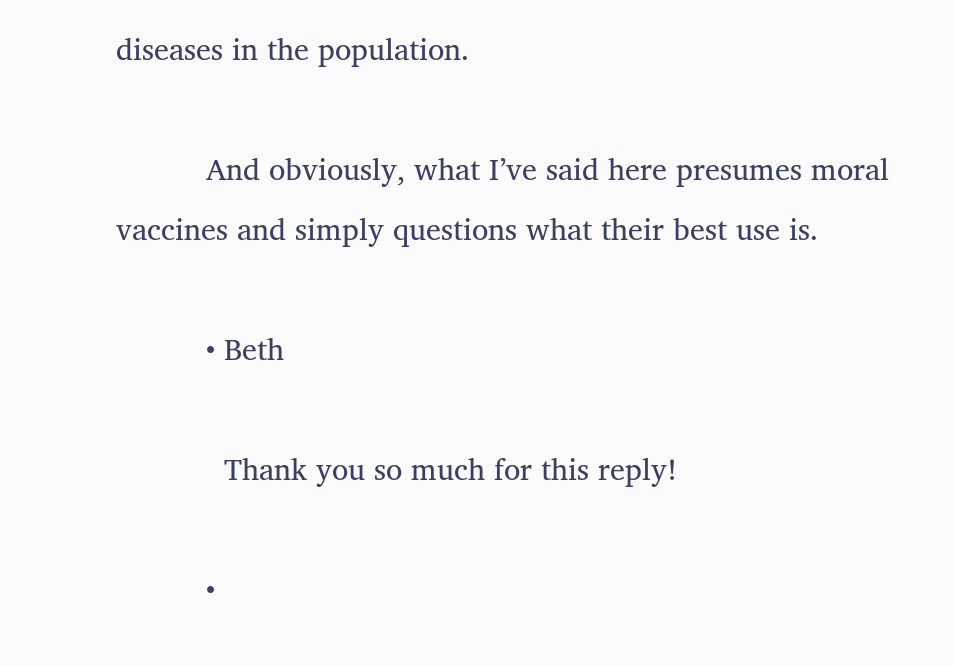diseases in the population.

          And obviously, what I’ve said here presumes moral vaccines and simply questions what their best use is.

          • Beth

            Thank you so much for this reply!

          •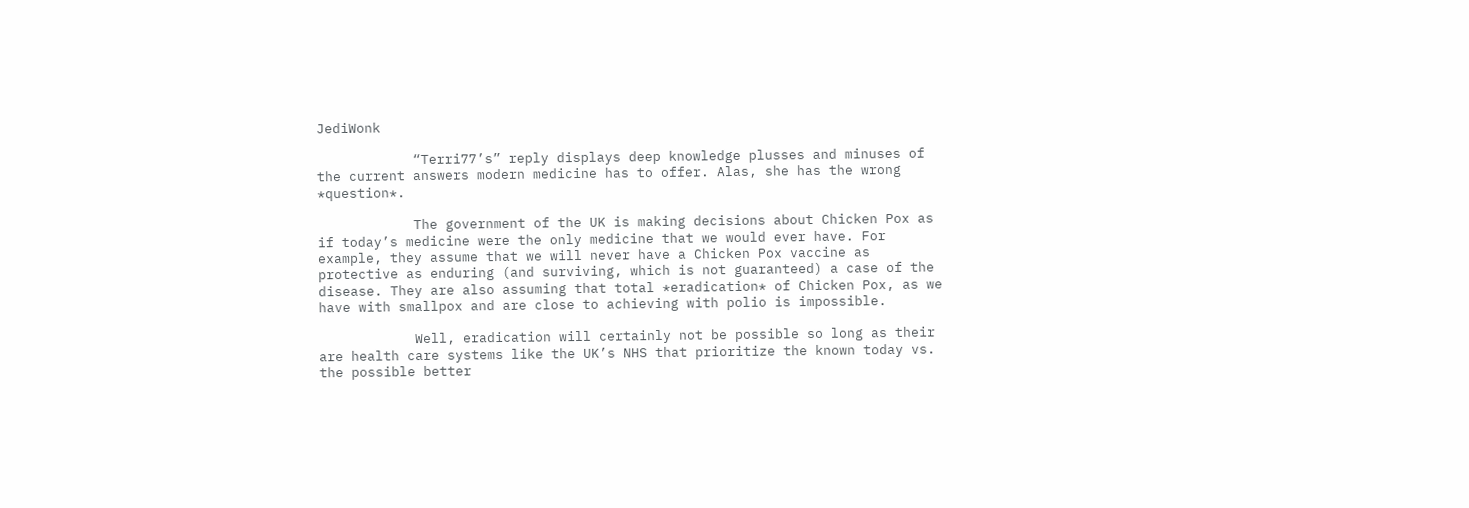JediWonk

            “Terri77’s” reply displays deep knowledge plusses and minuses of the current answers modern medicine has to offer. Alas, she has the wrong *question*.

            The government of the UK is making decisions about Chicken Pox as if today’s medicine were the only medicine that we would ever have. For example, they assume that we will never have a Chicken Pox vaccine as protective as enduring (and surviving, which is not guaranteed) a case of the disease. They are also assuming that total *eradication* of Chicken Pox, as we have with smallpox and are close to achieving with polio is impossible.

            Well, eradication will certainly not be possible so long as their are health care systems like the UK’s NHS that prioritize the known today vs. the possible better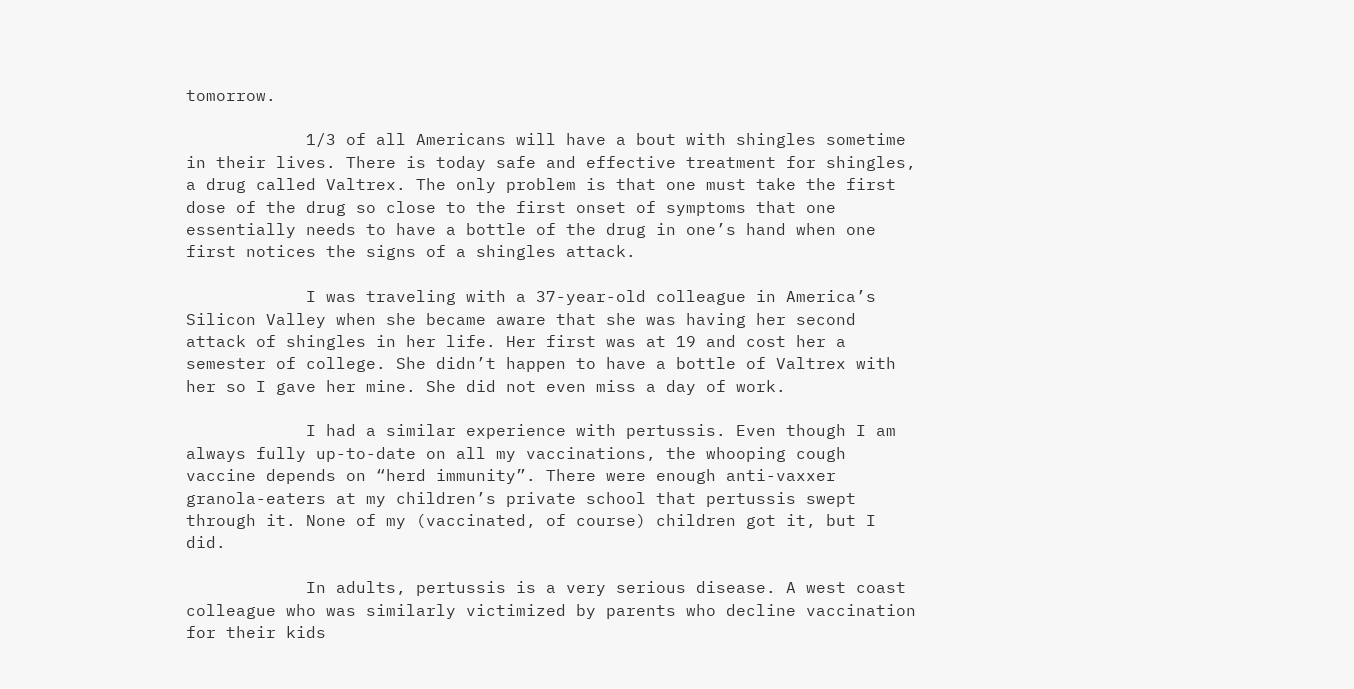tomorrow.

            1/3 of all Americans will have a bout with shingles sometime in their lives. There is today safe and effective treatment for shingles, a drug called Valtrex. The only problem is that one must take the first dose of the drug so close to the first onset of symptoms that one essentially needs to have a bottle of the drug in one’s hand when one first notices the signs of a shingles attack.

            I was traveling with a 37-year-old colleague in America’s Silicon Valley when she became aware that she was having her second attack of shingles in her life. Her first was at 19 and cost her a semester of college. She didn’t happen to have a bottle of Valtrex with her so I gave her mine. She did not even miss a day of work.

            I had a similar experience with pertussis. Even though I am always fully up-to-date on all my vaccinations, the whooping cough vaccine depends on “herd immunity”. There were enough anti-vaxxer granola-eaters at my children’s private school that pertussis swept through it. None of my (vaccinated, of course) children got it, but I did.

            In adults, pertussis is a very serious disease. A west coast colleague who was similarly victimized by parents who decline vaccination for their kids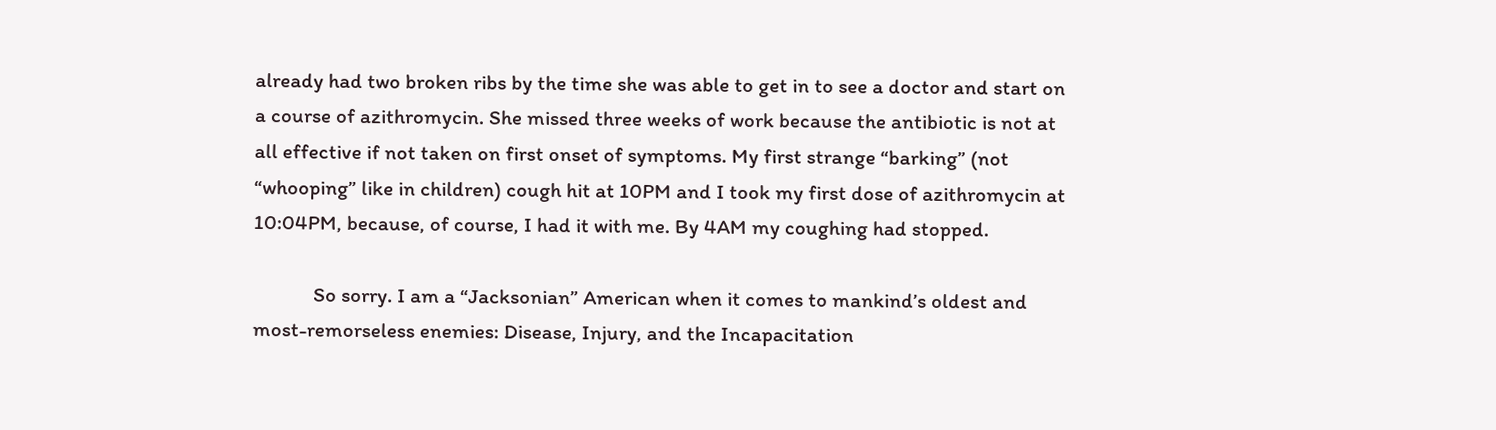already had two broken ribs by the time she was able to get in to see a doctor and start on a course of azithromycin. She missed three weeks of work because the antibiotic is not at all effective if not taken on first onset of symptoms. My first strange “barking” (not “whooping” like in children) cough hit at 10PM and I took my first dose of azithromycin at 10:04PM, because, of course, I had it with me. By 4AM my coughing had stopped.

            So sorry. I am a “Jacksonian” American when it comes to mankind’s oldest and most-remorseless enemies: Disease, Injury, and the Incapacitation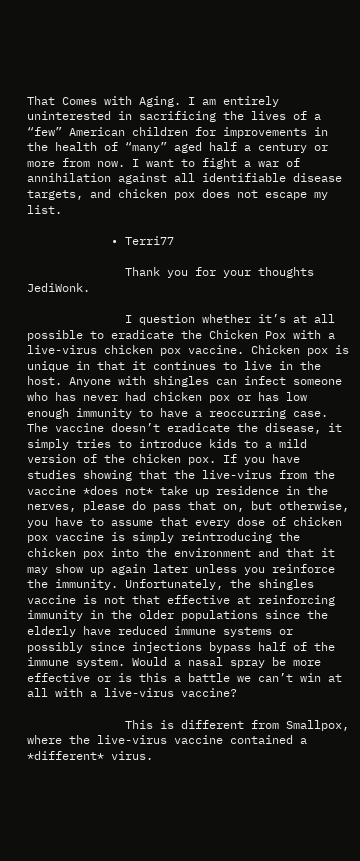That Comes with Aging. I am entirely uninterested in sacrificing the lives of a “few” American children for improvements in the health of “many” aged half a century or more from now. I want to fight a war of annihilation against all identifiable disease targets, and chicken pox does not escape my list.

            • Terri77

              Thank you for your thoughts JediWonk.

              I question whether it’s at all possible to eradicate the Chicken Pox with a live-virus chicken pox vaccine. Chicken pox is unique in that it continues to live in the host. Anyone with shingles can infect someone who has never had chicken pox or has low enough immunity to have a reoccurring case. The vaccine doesn’t eradicate the disease, it simply tries to introduce kids to a mild version of the chicken pox. If you have studies showing that the live-virus from the vaccine *does not* take up residence in the nerves, please do pass that on, but otherwise, you have to assume that every dose of chicken pox vaccine is simply reintroducing the chicken pox into the environment and that it may show up again later unless you reinforce the immunity. Unfortunately, the shingles vaccine is not that effective at reinforcing immunity in the older populations since the elderly have reduced immune systems or possibly since injections bypass half of the immune system. Would a nasal spray be more effective or is this a battle we can’t win at all with a live-virus vaccine?

              This is different from Smallpox, where the live-virus vaccine contained a *different* virus.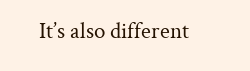It’s also different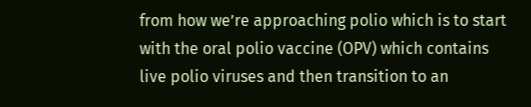from how we’re approaching polio which is to start with the oral polio vaccine (OPV) which contains live polio viruses and then transition to an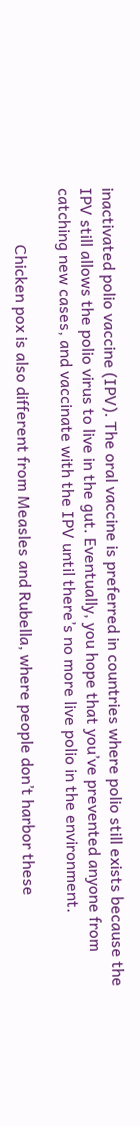inactivated polio vaccine (IPV). The oral vaccine is preferred in countries where polio still exists because the IPV still allows the polio virus to live in the gut. Eventually, you hope that you’ve prevented anyone from catching new cases, and vaccinate with the IPV until there’s no more live polio in the environment.

              Chicken pox is also different from Measles and Rubella, where people don’t harbor these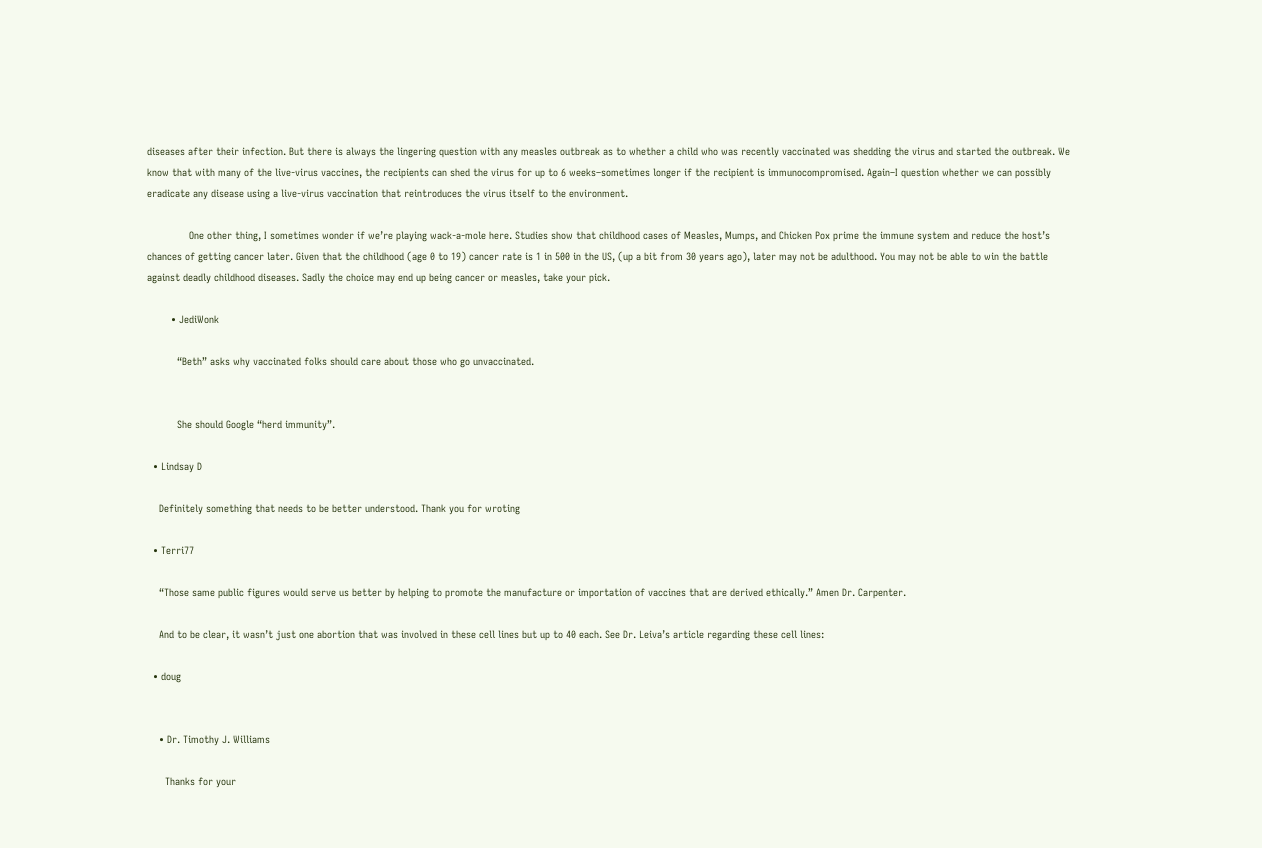diseases after their infection. But there is always the lingering question with any measles outbreak as to whether a child who was recently vaccinated was shedding the virus and started the outbreak. We know that with many of the live-virus vaccines, the recipients can shed the virus for up to 6 weeks–sometimes longer if the recipient is immunocompromised. Again–I question whether we can possibly eradicate any disease using a live-virus vaccination that reintroduces the virus itself to the environment.

              One other thing, I sometimes wonder if we’re playing wack-a-mole here. Studies show that childhood cases of Measles, Mumps, and Chicken Pox prime the immune system and reduce the host’s chances of getting cancer later. Given that the childhood (age 0 to 19) cancer rate is 1 in 500 in the US, (up a bit from 30 years ago), later may not be adulthood. You may not be able to win the battle against deadly childhood diseases. Sadly the choice may end up being cancer or measles, take your pick.

        • JediWonk

          “Beth” asks why vaccinated folks should care about those who go unvaccinated.


          She should Google “herd immunity”.

  • Lindsay D

    Definitely something that needs to be better understood. Thank you for wroting

  • Terri77

    “Those same public figures would serve us better by helping to promote the manufacture or importation of vaccines that are derived ethically.” Amen Dr. Carpenter.

    And to be clear, it wasn’t just one abortion that was involved in these cell lines but up to 40 each. See Dr. Leiva’s article regarding these cell lines:

  • doug


    • Dr. Timothy J. Williams

      Thanks for your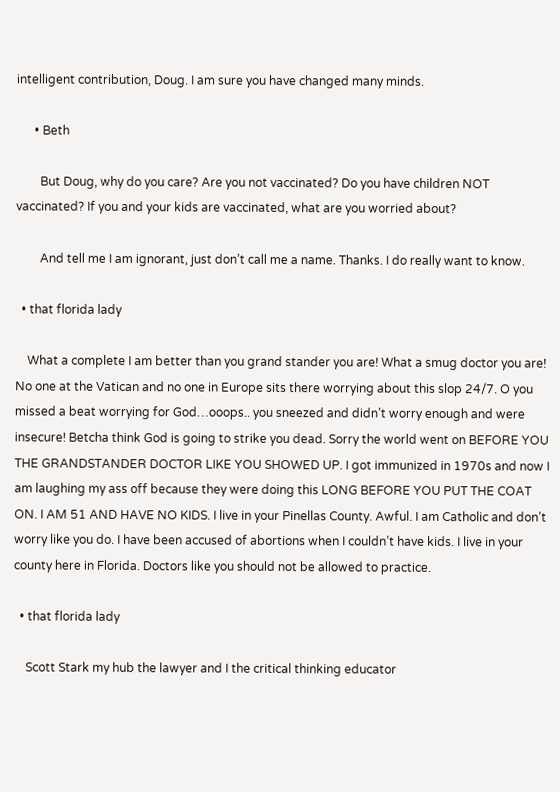intelligent contribution, Doug. I am sure you have changed many minds.

      • Beth

        But Doug, why do you care? Are you not vaccinated? Do you have children NOT vaccinated? If you and your kids are vaccinated, what are you worried about?

        And tell me I am ignorant, just don’t call me a name. Thanks. I do really want to know.

  • that florida lady

    What a complete I am better than you grand stander you are! What a smug doctor you are! No one at the Vatican and no one in Europe sits there worrying about this slop 24/7. O you missed a beat worrying for God…ooops.. you sneezed and didn’t worry enough and were insecure! Betcha think God is going to strike you dead. Sorry the world went on BEFORE YOU THE GRANDSTANDER DOCTOR LIKE YOU SHOWED UP. I got immunized in 1970s and now I am laughing my ass off because they were doing this LONG BEFORE YOU PUT THE COAT ON. I AM 51 AND HAVE NO KIDS. I live in your Pinellas County. Awful. I am Catholic and don’t worry like you do. I have been accused of abortions when I couldn’t have kids. I live in your county here in Florida. Doctors like you should not be allowed to practice.

  • that florida lady

    Scott Stark my hub the lawyer and I the critical thinking educator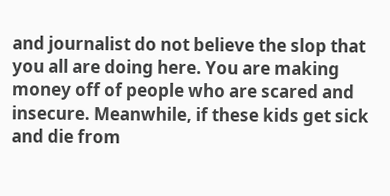and journalist do not believe the slop that you all are doing here. You are making money off of people who are scared and insecure. Meanwhile, if these kids get sick and die from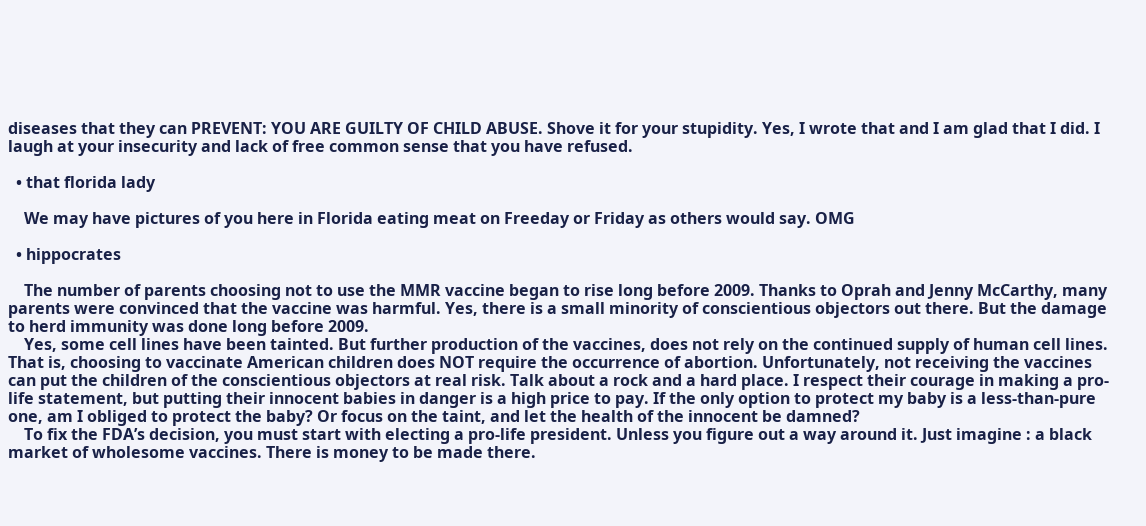diseases that they can PREVENT: YOU ARE GUILTY OF CHILD ABUSE. Shove it for your stupidity. Yes, I wrote that and I am glad that I did. I laugh at your insecurity and lack of free common sense that you have refused.

  • that florida lady

    We may have pictures of you here in Florida eating meat on Freeday or Friday as others would say. OMG

  • hippocrates

    The number of parents choosing not to use the MMR vaccine began to rise long before 2009. Thanks to Oprah and Jenny McCarthy, many parents were convinced that the vaccine was harmful. Yes, there is a small minority of conscientious objectors out there. But the damage to herd immunity was done long before 2009.
    Yes, some cell lines have been tainted. But further production of the vaccines, does not rely on the continued supply of human cell lines. That is, choosing to vaccinate American children does NOT require the occurrence of abortion. Unfortunately, not receiving the vaccines can put the children of the conscientious objectors at real risk. Talk about a rock and a hard place. I respect their courage in making a pro-life statement, but putting their innocent babies in danger is a high price to pay. If the only option to protect my baby is a less-than-pure one, am I obliged to protect the baby? Or focus on the taint, and let the health of the innocent be damned?
    To fix the FDA’s decision, you must start with electing a pro-life president. Unless you figure out a way around it. Just imagine : a black market of wholesome vaccines. There is money to be made there.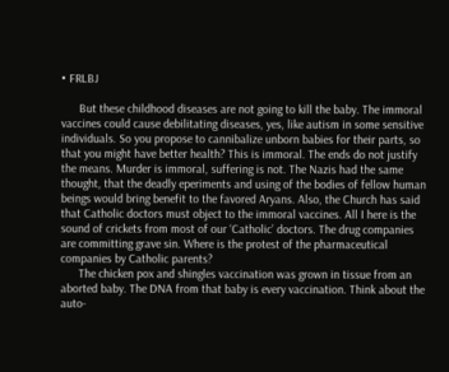• FRLBJ

      But these childhood diseases are not going to kill the baby. The immoral vaccines could cause debilitating diseases, yes, like autism in some sensitive individuals. So you propose to cannibalize unborn babies for their parts, so that you might have better health? This is immoral. The ends do not justify the means. Murder is immoral, suffering is not. The Nazis had the same thought, that the deadly eperiments and using of the bodies of fellow human beings would bring benefit to the favored Aryans. Also, the Church has said that Catholic doctors must object to the immoral vaccines. All I here is the sound of crickets from most of our ‘Catholic’ doctors. The drug companies are committing grave sin. Where is the protest of the pharmaceutical companies by Catholic parents?
      The chicken pox and shingles vaccination was grown in tissue from an aborted baby. The DNA from that baby is every vaccination. Think about the auto-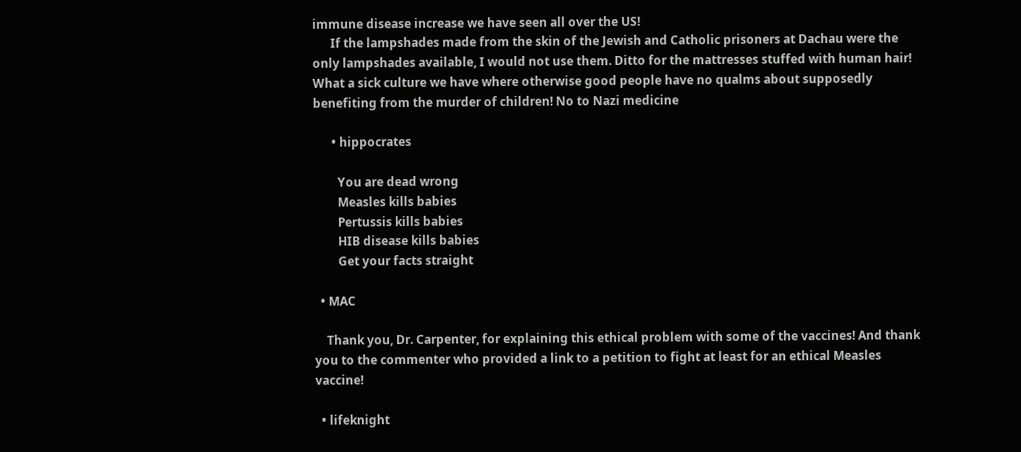immune disease increase we have seen all over the US!
      If the lampshades made from the skin of the Jewish and Catholic prisoners at Dachau were the only lampshades available, I would not use them. Ditto for the mattresses stuffed with human hair! What a sick culture we have where otherwise good people have no qualms about supposedly benefiting from the murder of children! No to Nazi medicine

      • hippocrates

        You are dead wrong
        Measles kills babies
        Pertussis kills babies
        HIB disease kills babies
        Get your facts straight

  • MAC

    Thank you, Dr. Carpenter, for explaining this ethical problem with some of the vaccines! And thank you to the commenter who provided a link to a petition to fight at least for an ethical Measles vaccine!

  • lifeknight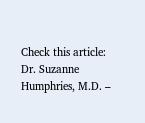Check this article: Dr. Suzanne Humphries, M.D. –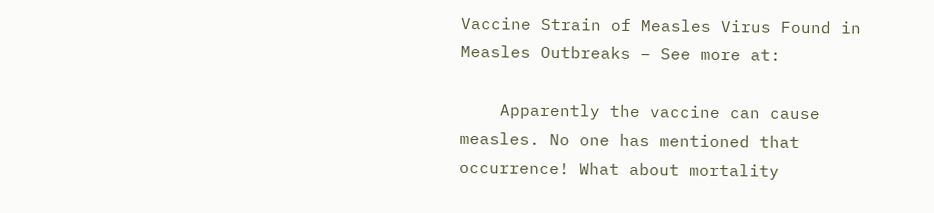Vaccine Strain of Measles Virus Found in Measles Outbreaks – See more at:

    Apparently the vaccine can cause measles. No one has mentioned that occurrence! What about mortality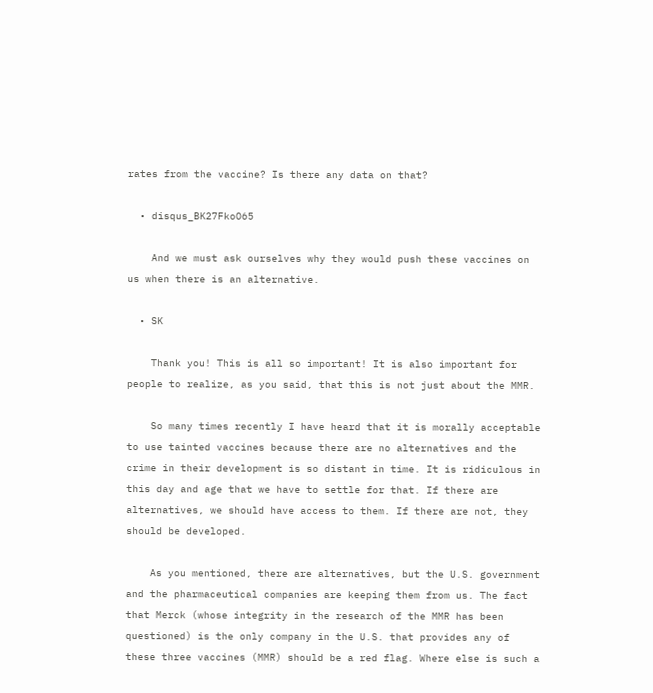rates from the vaccine? Is there any data on that?

  • disqus_BK27FkoO65

    And we must ask ourselves why they would push these vaccines on us when there is an alternative.

  • SK

    Thank you! This is all so important! It is also important for people to realize, as you said, that this is not just about the MMR.

    So many times recently I have heard that it is morally acceptable to use tainted vaccines because there are no alternatives and the crime in their development is so distant in time. It is ridiculous in this day and age that we have to settle for that. If there are alternatives, we should have access to them. If there are not, they should be developed.

    As you mentioned, there are alternatives, but the U.S. government and the pharmaceutical companies are keeping them from us. The fact that Merck (whose integrity in the research of the MMR has been questioned) is the only company in the U.S. that provides any of these three vaccines (MMR) should be a red flag. Where else is such a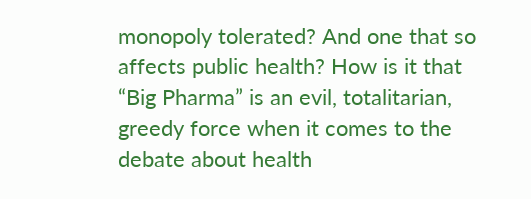monopoly tolerated? And one that so affects public health? How is it that “Big Pharma” is an evil, totalitarian, greedy force when it comes to the debate about health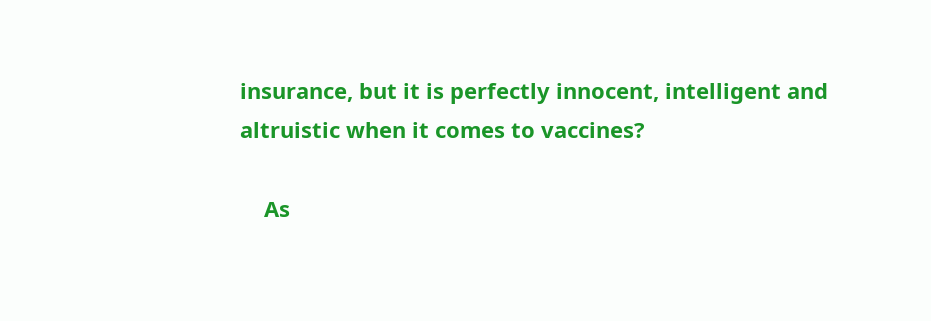insurance, but it is perfectly innocent, intelligent and altruistic when it comes to vaccines?

    As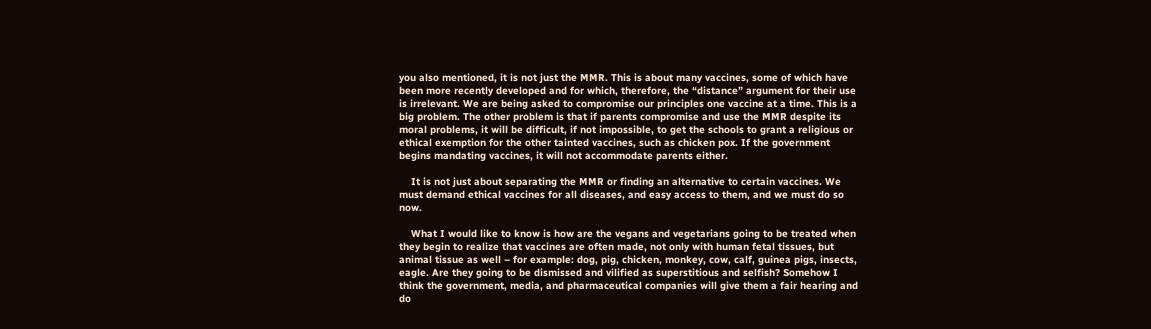you also mentioned, it is not just the MMR. This is about many vaccines, some of which have been more recently developed and for which, therefore, the “distance” argument for their use is irrelevant. We are being asked to compromise our principles one vaccine at a time. This is a big problem. The other problem is that if parents compromise and use the MMR despite its moral problems, it will be difficult, if not impossible, to get the schools to grant a religious or ethical exemption for the other tainted vaccines, such as chicken pox. If the government begins mandating vaccines, it will not accommodate parents either.

    It is not just about separating the MMR or finding an alternative to certain vaccines. We must demand ethical vaccines for all diseases, and easy access to them, and we must do so now.

    What I would like to know is how are the vegans and vegetarians going to be treated when they begin to realize that vaccines are often made, not only with human fetal tissues, but animal tissue as well – for example: dog, pig, chicken, monkey, cow, calf, guinea pigs, insects, eagle. Are they going to be dismissed and vilified as superstitious and selfish? Somehow I think the government, media, and pharmaceutical companies will give them a fair hearing and do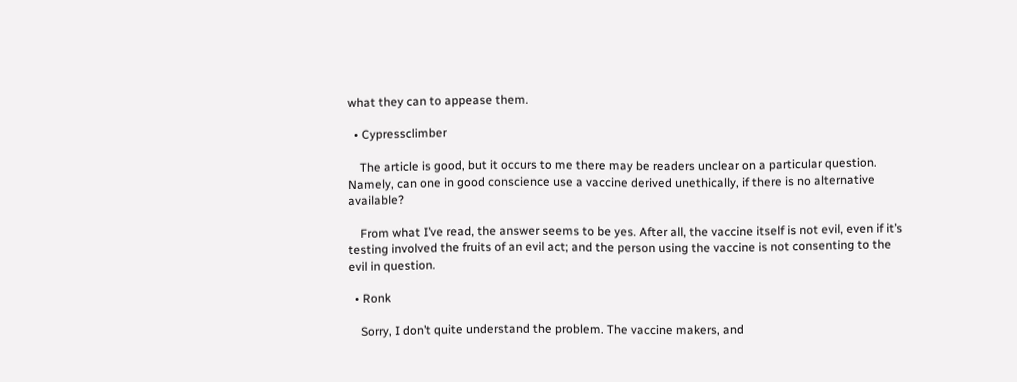what they can to appease them.

  • Cypressclimber

    The article is good, but it occurs to me there may be readers unclear on a particular question. Namely, can one in good conscience use a vaccine derived unethically, if there is no alternative available?

    From what I’ve read, the answer seems to be yes. After all, the vaccine itself is not evil, even if it’s testing involved the fruits of an evil act; and the person using the vaccine is not consenting to the evil in question.

  • Ronk

    Sorry, I don’t quite understand the problem. The vaccine makers, and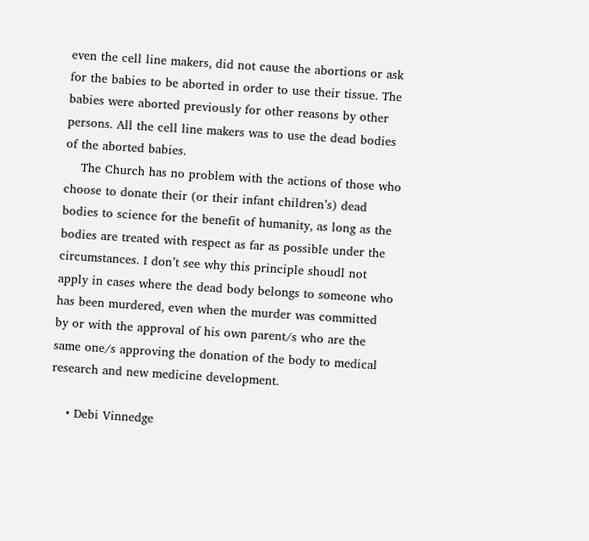even the cell line makers, did not cause the abortions or ask for the babies to be aborted in order to use their tissue. The babies were aborted previously for other reasons by other persons. All the cell line makers was to use the dead bodies of the aborted babies.
    The Church has no problem with the actions of those who choose to donate their (or their infant children’s) dead bodies to science for the benefit of humanity, as long as the bodies are treated with respect as far as possible under the circumstances. I don’t see why this principle shoudl not apply in cases where the dead body belongs to someone who has been murdered, even when the murder was committed by or with the approval of his own parent/s who are the same one/s approving the donation of the body to medical research and new medicine development.

    • Debi Vinnedge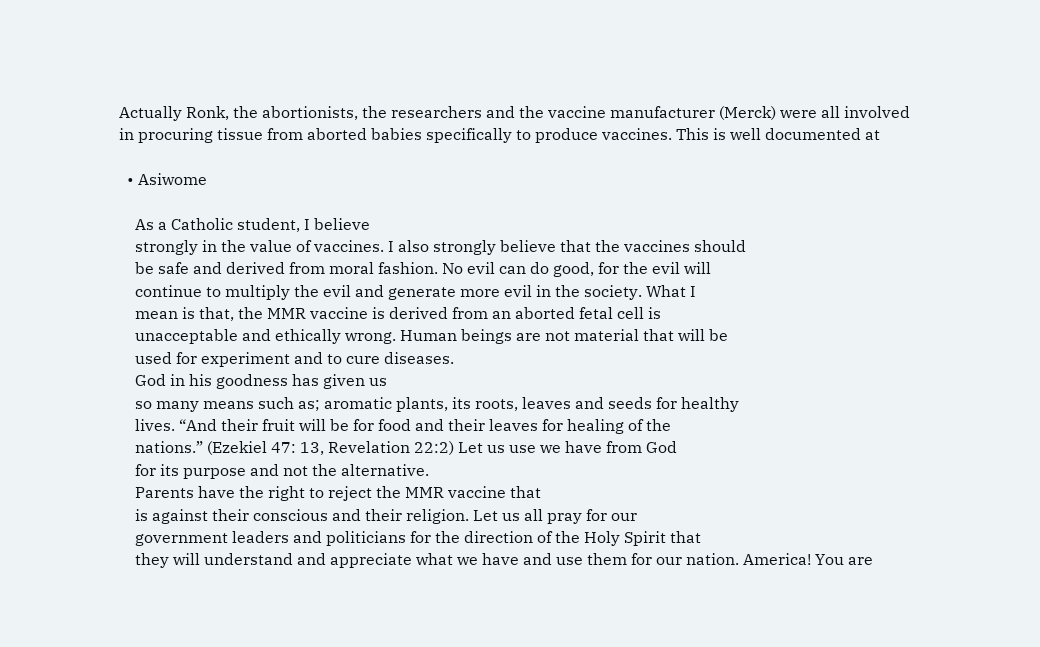Actually Ronk, the abortionists, the researchers and the vaccine manufacturer (Merck) were all involved in procuring tissue from aborted babies specifically to produce vaccines. This is well documented at

  • Asiwome

    As a Catholic student, I believe
    strongly in the value of vaccines. I also strongly believe that the vaccines should
    be safe and derived from moral fashion. No evil can do good, for the evil will
    continue to multiply the evil and generate more evil in the society. What I
    mean is that, the MMR vaccine is derived from an aborted fetal cell is
    unacceptable and ethically wrong. Human beings are not material that will be
    used for experiment and to cure diseases.
    God in his goodness has given us
    so many means such as; aromatic plants, its roots, leaves and seeds for healthy
    lives. “And their fruit will be for food and their leaves for healing of the
    nations.” (Ezekiel 47: 13, Revelation 22:2) Let us use we have from God
    for its purpose and not the alternative.
    Parents have the right to reject the MMR vaccine that
    is against their conscious and their religion. Let us all pray for our
    government leaders and politicians for the direction of the Holy Spirit that
    they will understand and appreciate what we have and use them for our nation. America! You are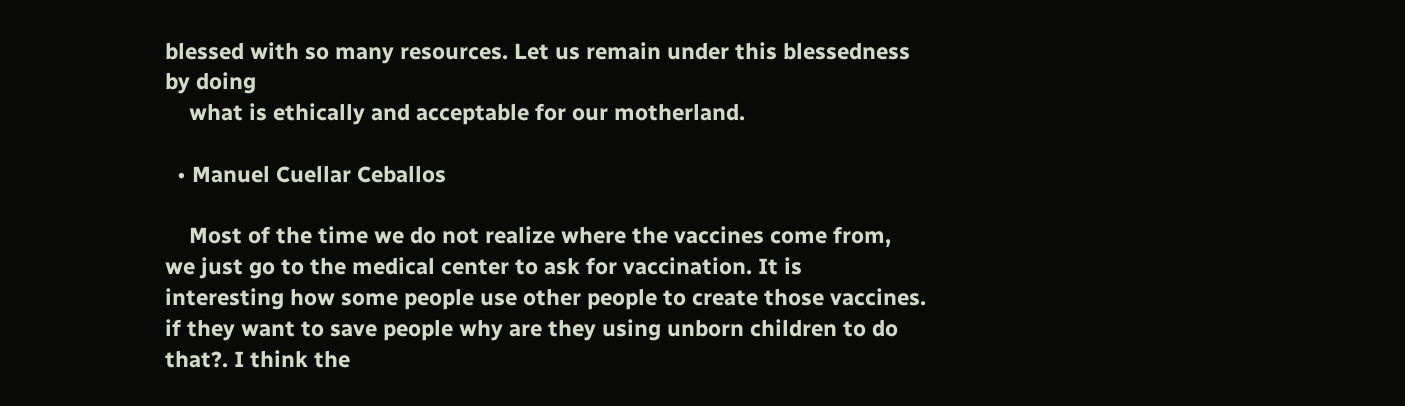blessed with so many resources. Let us remain under this blessedness by doing
    what is ethically and acceptable for our motherland.

  • Manuel Cuellar Ceballos

    Most of the time we do not realize where the vaccines come from, we just go to the medical center to ask for vaccination. It is interesting how some people use other people to create those vaccines. if they want to save people why are they using unborn children to do that?. I think the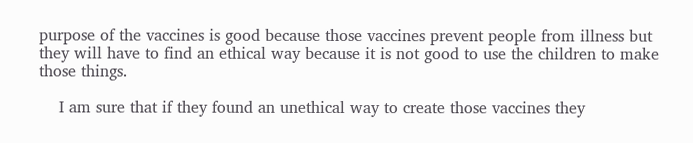purpose of the vaccines is good because those vaccines prevent people from illness but they will have to find an ethical way because it is not good to use the children to make those things.

    I am sure that if they found an unethical way to create those vaccines they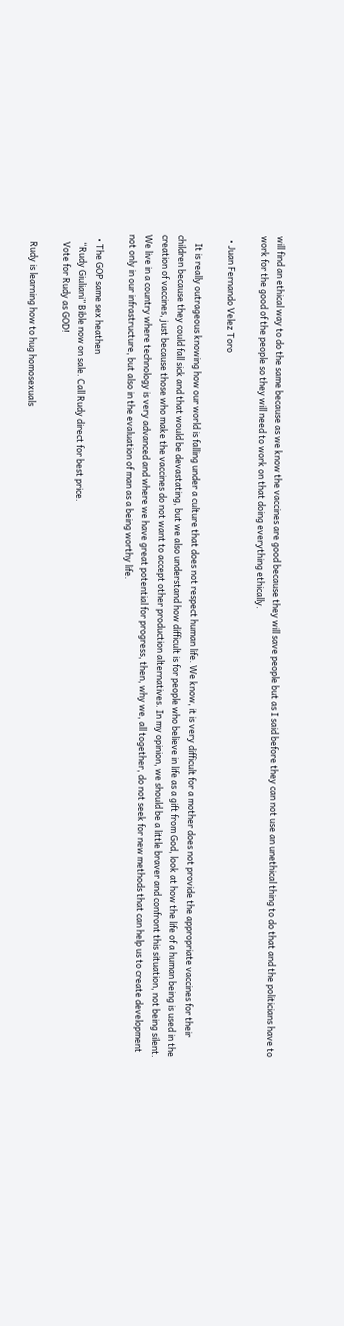will find an ethical way to do the same because as we know the vaccines are good because they will save people but as I said before they can not use an unethical thing to do that and the politicians have to work for the good of the people so they will need to work on that doing everything ethically.

  • Juan Fernando Velez Toro

    It is really outrageous knowing how our world is falling under a culture that does not respect human life. We know, it is very difficult for a mother does not provide the appropriate vaccines for their children because they could fall sick and that would be devastating, but we also understand how difficult is for people who believe in life as a gift from God, look at how the life of a human being is used in the creation of vaccines, just because those who make the vaccines do not want to accept other production alternatives. In my opinion, we should be a little braver and confront this situation, not being silent. We live in a country where technology is very advanced and where we have great potential for progress, then, why we, all together, do not seek for new methods that can help us to create development not only in our infrastructure, but also in the evaluation of man as a being worthy life.

  • The GOP same sex heathen
    “Rudy Giuliani” Bible now on sale. Call Rudy direct for best price.
    Vote for Rudy as GOD!

    Rudy is learning how to hug homosexuals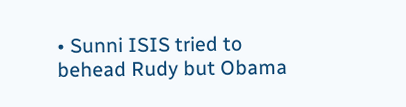• Sunni ISIS tried to behead Rudy but Obama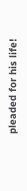pleaded for his life!